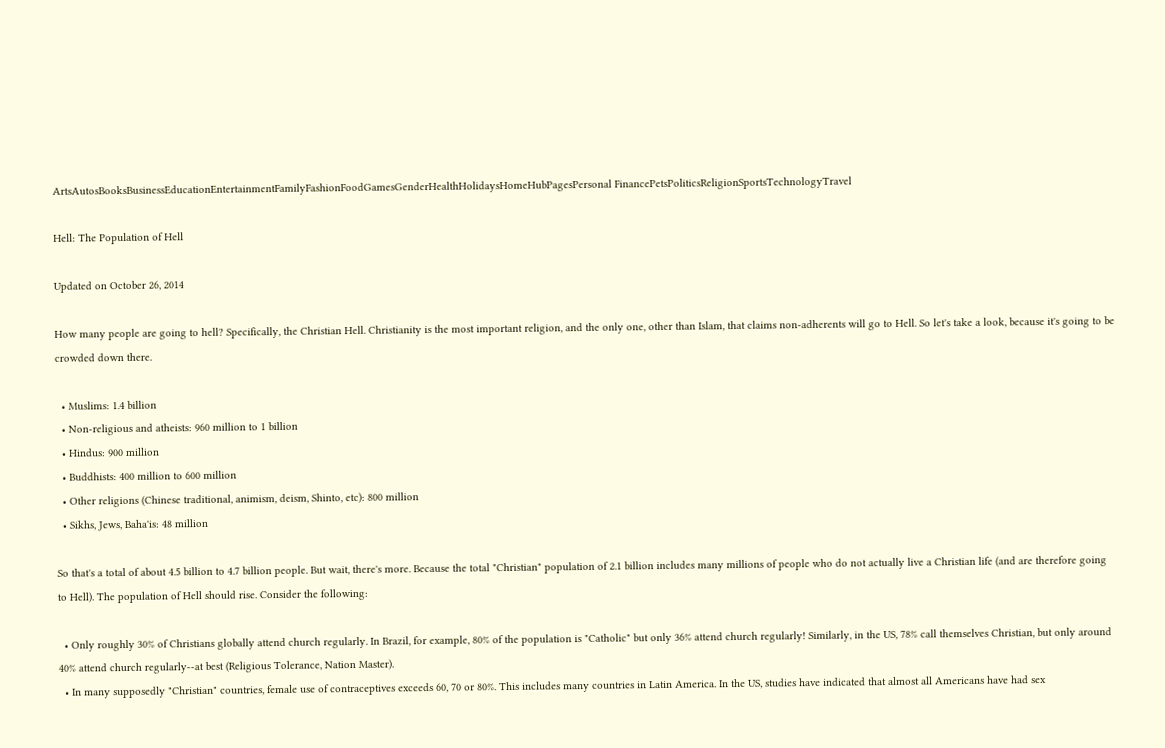ArtsAutosBooksBusinessEducationEntertainmentFamilyFashionFoodGamesGenderHealthHolidaysHomeHubPagesPersonal FinancePetsPoliticsReligionSportsTechnologyTravel

Hell: The Population of Hell

Updated on October 26, 2014

How many people are going to hell? Specifically, the Christian Hell. Christianity is the most important religion, and the only one, other than Islam, that claims non-adherents will go to Hell. So let's take a look, because it's going to be crowded down there.

  • Muslims: 1.4 billion
  • Non-religious and atheists: 960 million to 1 billion
  • Hindus: 900 million
  • Buddhists: 400 million to 600 million
  • Other religions (Chinese traditional, animism, deism, Shinto, etc): 800 million
  • Sikhs, Jews, Baha'is: 48 million

So that's a total of about 4.5 billion to 4.7 billion people. But wait, there's more. Because the total "Christian" population of 2.1 billion includes many millions of people who do not actually live a Christian life (and are therefore going to Hell). The population of Hell should rise. Consider the following:

  • Only roughly 30% of Christians globally attend church regularly. In Brazil, for example, 80% of the population is "Catholic" but only 36% attend church regularly! Similarly, in the US, 78% call themselves Christian, but only around 40% attend church regularly--at best (Religious Tolerance, Nation Master).
  • In many supposedly "Christian" countries, female use of contraceptives exceeds 60, 70 or 80%. This includes many countries in Latin America. In the US, studies have indicated that almost all Americans have had sex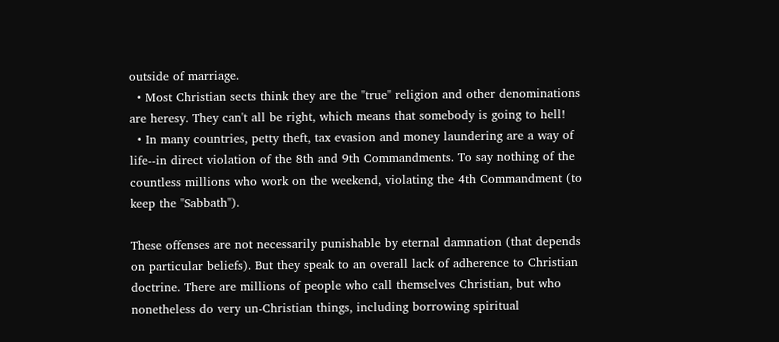outside of marriage.
  • Most Christian sects think they are the "true" religion and other denominations are heresy. They can't all be right, which means that somebody is going to hell!
  • In many countries, petty theft, tax evasion and money laundering are a way of life--in direct violation of the 8th and 9th Commandments. To say nothing of the countless millions who work on the weekend, violating the 4th Commandment (to keep the "Sabbath").

These offenses are not necessarily punishable by eternal damnation (that depends on particular beliefs). But they speak to an overall lack of adherence to Christian doctrine. There are millions of people who call themselves Christian, but who nonetheless do very un-Christian things, including borrowing spiritual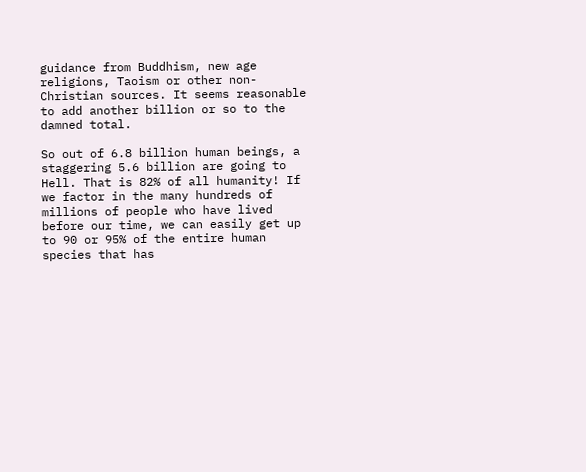guidance from Buddhism, new age religions, Taoism or other non-Christian sources. It seems reasonable to add another billion or so to the damned total.

So out of 6.8 billion human beings, a staggering 5.6 billion are going to Hell. That is 82% of all humanity! If we factor in the many hundreds of millions of people who have lived before our time, we can easily get up to 90 or 95% of the entire human species that has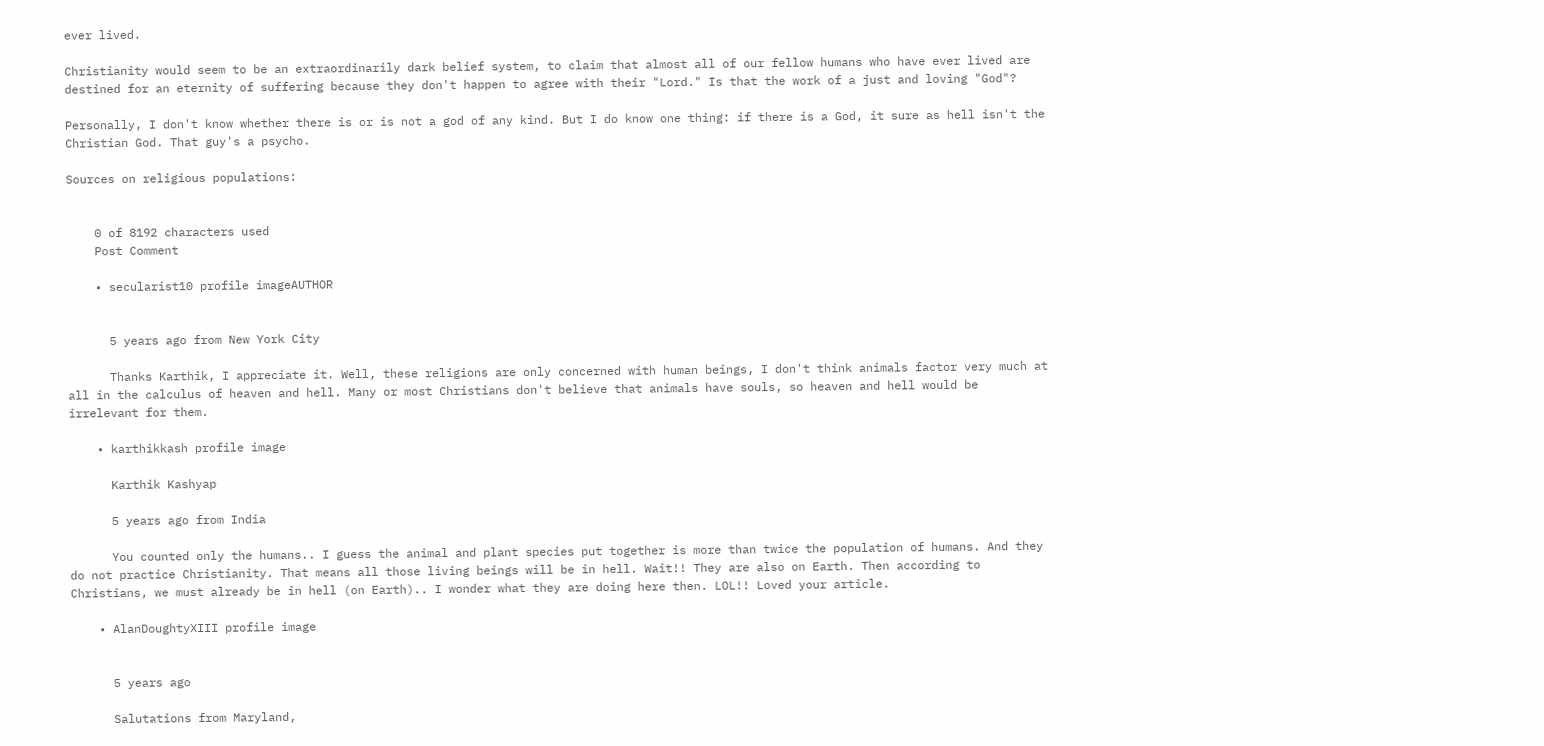ever lived.

Christianity would seem to be an extraordinarily dark belief system, to claim that almost all of our fellow humans who have ever lived are destined for an eternity of suffering because they don't happen to agree with their "Lord." Is that the work of a just and loving "God"?

Personally, I don't know whether there is or is not a god of any kind. But I do know one thing: if there is a God, it sure as hell isn't the Christian God. That guy's a psycho.

Sources on religious populations:


    0 of 8192 characters used
    Post Comment

    • secularist10 profile imageAUTHOR


      5 years ago from New York City

      Thanks Karthik, I appreciate it. Well, these religions are only concerned with human beings, I don't think animals factor very much at all in the calculus of heaven and hell. Many or most Christians don't believe that animals have souls, so heaven and hell would be irrelevant for them.

    • karthikkash profile image

      Karthik Kashyap

      5 years ago from India

      You counted only the humans.. I guess the animal and plant species put together is more than twice the population of humans. And they do not practice Christianity. That means all those living beings will be in hell. Wait!! They are also on Earth. Then according to Christians, we must already be in hell (on Earth).. I wonder what they are doing here then. LOL!! Loved your article.

    • AlanDoughtyXIII profile image


      5 years ago

      Salutations from Maryland,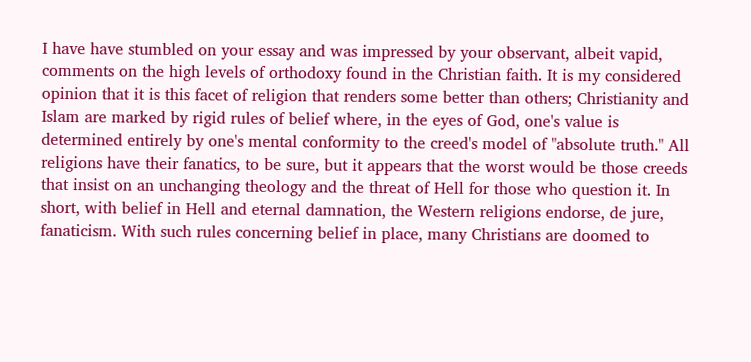I have have stumbled on your essay and was impressed by your observant, albeit vapid, comments on the high levels of orthodoxy found in the Christian faith. It is my considered opinion that it is this facet of religion that renders some better than others; Christianity and Islam are marked by rigid rules of belief where, in the eyes of God, one's value is determined entirely by one's mental conformity to the creed's model of "absolute truth." All religions have their fanatics, to be sure, but it appears that the worst would be those creeds that insist on an unchanging theology and the threat of Hell for those who question it. In short, with belief in Hell and eternal damnation, the Western religions endorse, de jure, fanaticism. With such rules concerning belief in place, many Christians are doomed to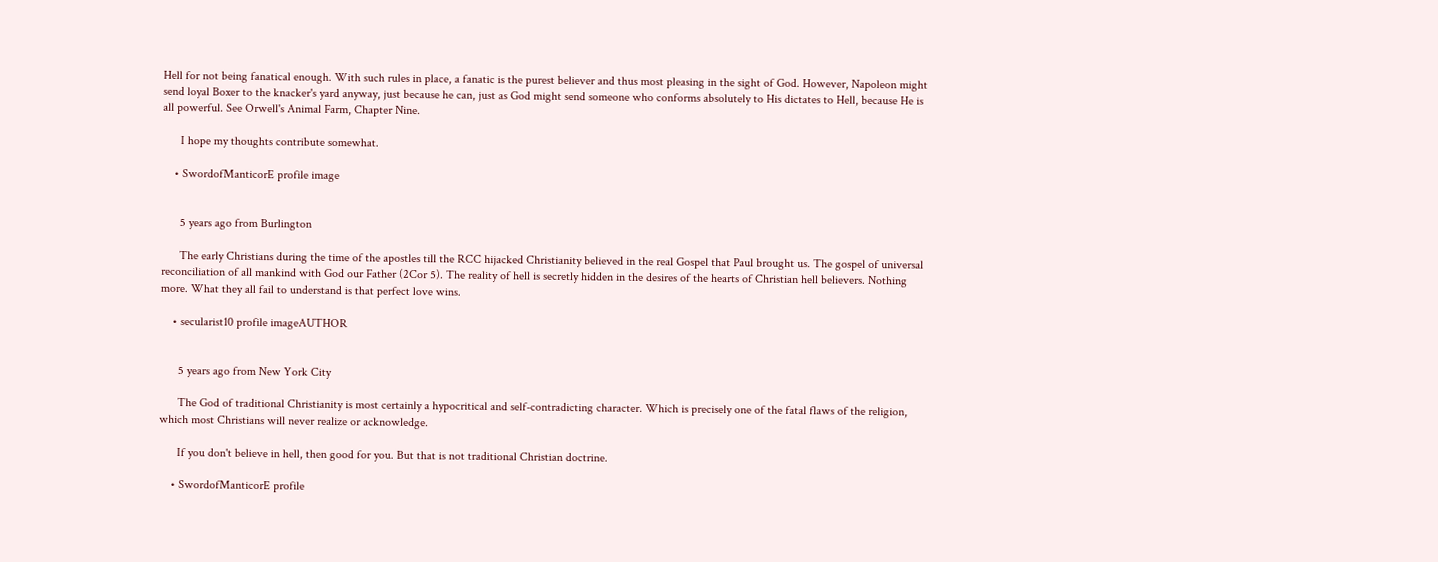Hell for not being fanatical enough. With such rules in place, a fanatic is the purest believer and thus most pleasing in the sight of God. However, Napoleon might send loyal Boxer to the knacker's yard anyway, just because he can, just as God might send someone who conforms absolutely to His dictates to Hell, because He is all powerful. See Orwell's Animal Farm, Chapter Nine.

      I hope my thoughts contribute somewhat.

    • SwordofManticorE profile image


      5 years ago from Burlington

      The early Christians during the time of the apostles till the RCC hijacked Christianity believed in the real Gospel that Paul brought us. The gospel of universal reconciliation of all mankind with God our Father (2Cor 5). The reality of hell is secretly hidden in the desires of the hearts of Christian hell believers. Nothing more. What they all fail to understand is that perfect love wins.

    • secularist10 profile imageAUTHOR


      5 years ago from New York City

      The God of traditional Christianity is most certainly a hypocritical and self-contradicting character. Which is precisely one of the fatal flaws of the religion, which most Christians will never realize or acknowledge.

      If you don't believe in hell, then good for you. But that is not traditional Christian doctrine.

    • SwordofManticorE profile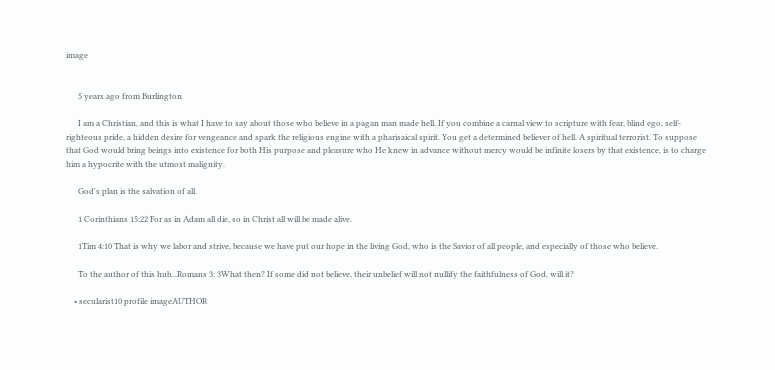image


      5 years ago from Burlington

      I am a Christian, and this is what I have to say about those who believe in a pagan man made hell. If you combine a carnal view to scripture with fear, blind ego, self-righteous pride, a hidden desire for vengeance and spark the religious engine with a pharisaical spirit. You get a determined believer of hell. A spiritual terrorist. To suppose that God would bring beings into existence for both His purpose and pleasure who He knew in advance without mercy would be infinite losers by that existence, is to charge him a hypocrite with the utmost malignity.

      God's plan is the salvation of all.

      1 Corinthians 15:22 For as in Adam all die, so in Christ all will be made alive.

      1Tim 4:10 That is why we labor and strive, because we have put our hope in the living God, who is the Savior of all people, and especially of those who believe.

      To the author of this hub...Romans 3: 3What then? If some did not believe, their unbelief will not nullify the faithfulness of God, will it?

    • secularist10 profile imageAUTHOR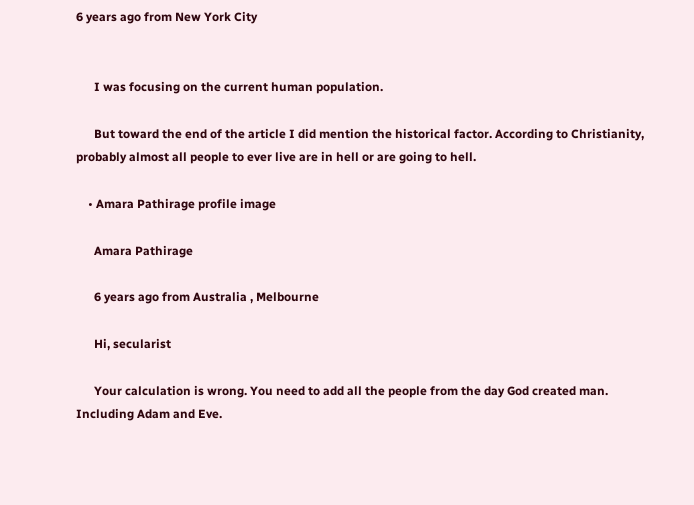6 years ago from New York City


      I was focusing on the current human population.

      But toward the end of the article I did mention the historical factor. According to Christianity, probably almost all people to ever live are in hell or are going to hell.

    • Amara Pathirage profile image

      Amara Pathirage

      6 years ago from Australia , Melbourne

      Hi, secularist

      Your calculation is wrong. You need to add all the people from the day God created man. Including Adam and Eve.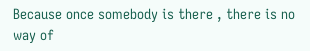Because once somebody is there , there is no way of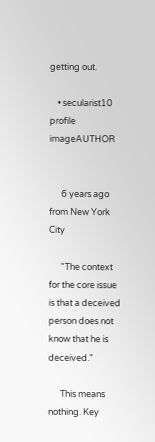getting out.

    • secularist10 profile imageAUTHOR


      6 years ago from New York City

      "The context for the core issue is that a deceived person does not know that he is deceived."

      This means nothing. Key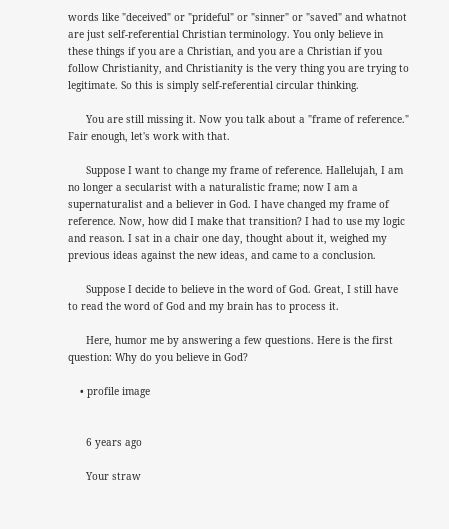words like "deceived" or "prideful" or "sinner" or "saved" and whatnot are just self-referential Christian terminology. You only believe in these things if you are a Christian, and you are a Christian if you follow Christianity, and Christianity is the very thing you are trying to legitimate. So this is simply self-referential circular thinking.

      You are still missing it. Now you talk about a "frame of reference." Fair enough, let's work with that.

      Suppose I want to change my frame of reference. Hallelujah, I am no longer a secularist with a naturalistic frame; now I am a supernaturalist and a believer in God. I have changed my frame of reference. Now, how did I make that transition? I had to use my logic and reason. I sat in a chair one day, thought about it, weighed my previous ideas against the new ideas, and came to a conclusion.

      Suppose I decide to believe in the word of God. Great, I still have to read the word of God and my brain has to process it.

      Here, humor me by answering a few questions. Here is the first question: Why do you believe in God?

    • profile image


      6 years ago

      Your straw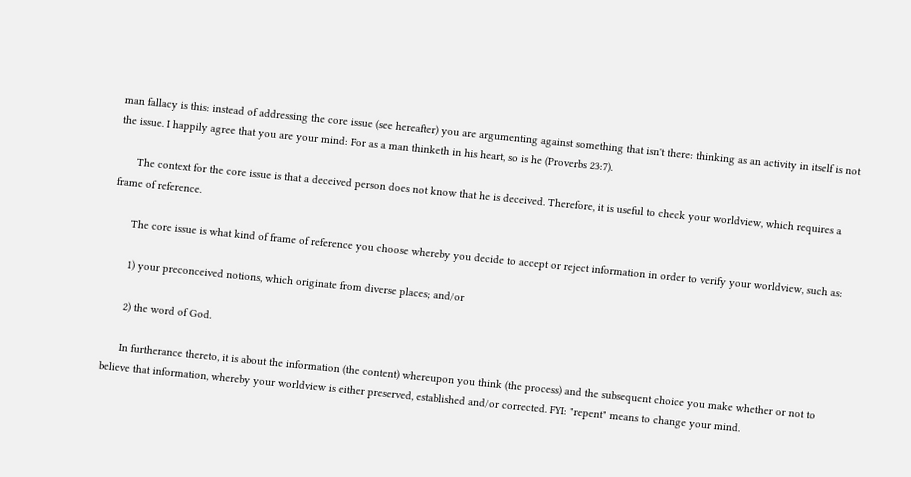man fallacy is this: instead of addressing the core issue (see hereafter) you are argumenting against something that isn't there: thinking as an activity in itself is not the issue. I happily agree that you are your mind: For as a man thinketh in his heart, so is he (Proverbs 23:7).

      The context for the core issue is that a deceived person does not know that he is deceived. Therefore, it is useful to check your worldview, which requires a frame of reference.

      The core issue is what kind of frame of reference you choose whereby you decide to accept or reject information in order to verify your worldview, such as:

      1) your preconceived notions, which originate from diverse places; and/or

      2) the word of God.

      In furtherance thereto, it is about the information (the content) whereupon you think (the process) and the subsequent choice you make whether or not to believe that information, whereby your worldview is either preserved, established and/or corrected. FYI: "repent" means to change your mind.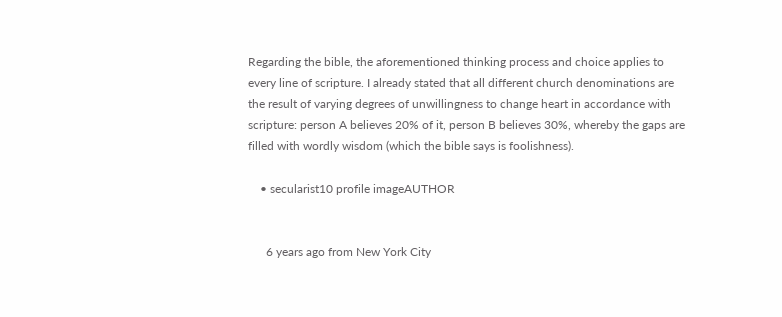Regarding the bible, the aforementioned thinking process and choice applies to every line of scripture. I already stated that all different church denominations are the result of varying degrees of unwillingness to change heart in accordance with scripture: person A believes 20% of it, person B believes 30%, whereby the gaps are filled with wordly wisdom (which the bible says is foolishness).

    • secularist10 profile imageAUTHOR


      6 years ago from New York City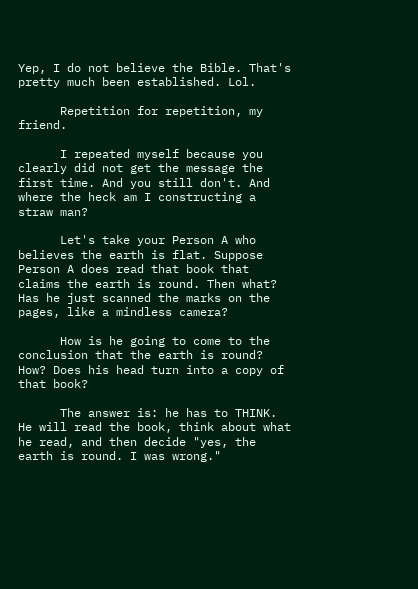Yep, I do not believe the Bible. That's pretty much been established. Lol.

      Repetition for repetition, my friend.

      I repeated myself because you clearly did not get the message the first time. And you still don't. And where the heck am I constructing a straw man?

      Let's take your Person A who believes the earth is flat. Suppose Person A does read that book that claims the earth is round. Then what? Has he just scanned the marks on the pages, like a mindless camera?

      How is he going to come to the conclusion that the earth is round? How? Does his head turn into a copy of that book?

      The answer is: he has to THINK. He will read the book, think about what he read, and then decide "yes, the earth is round. I was wrong."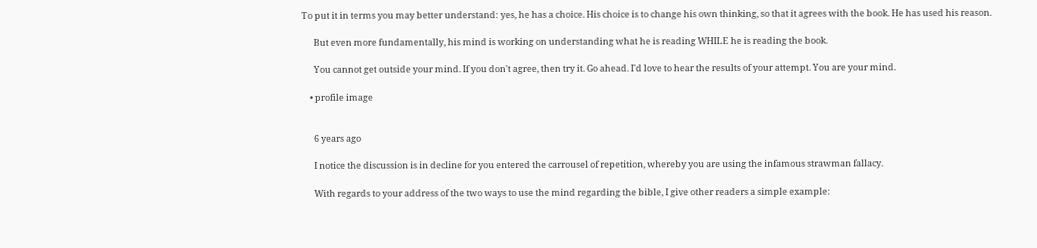To put it in terms you may better understand: yes, he has a choice. His choice is to change his own thinking, so that it agrees with the book. He has used his reason.

      But even more fundamentally, his mind is working on understanding what he is reading WHILE he is reading the book.

      You cannot get outside your mind. If you don't agree, then try it. Go ahead. I'd love to hear the results of your attempt. You are your mind.

    • profile image


      6 years ago

      I notice the discussion is in decline for you entered the carrousel of repetition, whereby you are using the infamous strawman fallacy.

      With regards to your address of the two ways to use the mind regarding the bible, I give other readers a simple example: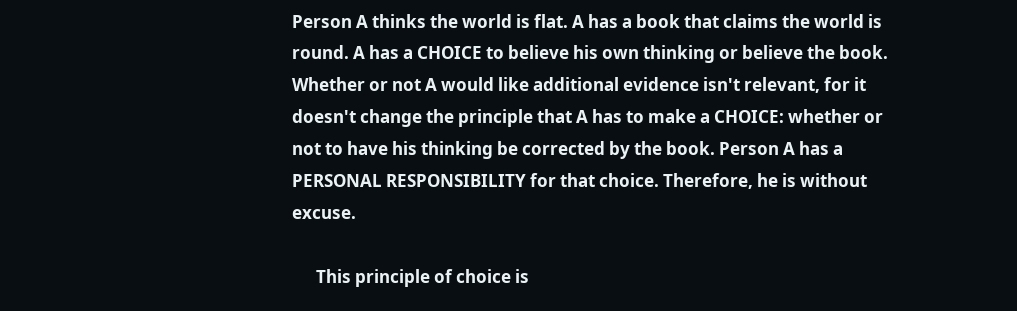Person A thinks the world is flat. A has a book that claims the world is round. A has a CHOICE to believe his own thinking or believe the book. Whether or not A would like additional evidence isn't relevant, for it doesn't change the principle that A has to make a CHOICE: whether or not to have his thinking be corrected by the book. Person A has a PERSONAL RESPONSIBILITY for that choice. Therefore, he is without excuse.

      This principle of choice is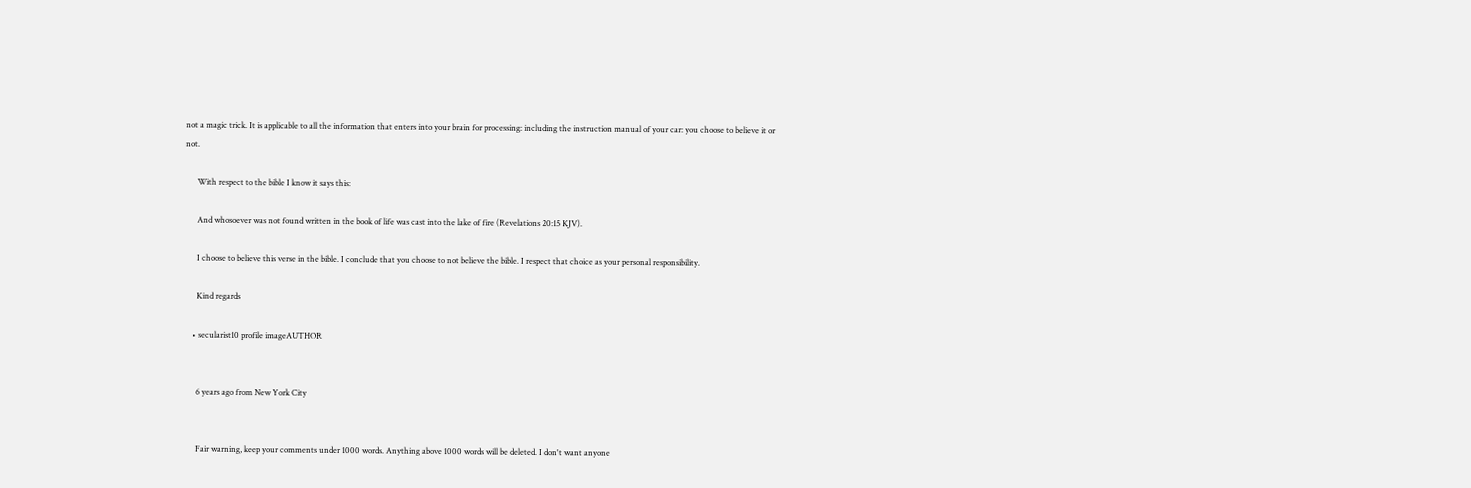not a magic trick. It is applicable to all the information that enters into your brain for processing: including the instruction manual of your car: you choose to believe it or not.

      With respect to the bible I know it says this:

      And whosoever was not found written in the book of life was cast into the lake of fire (Revelations 20:15 KJV).

      I choose to believe this verse in the bible. I conclude that you choose to not believe the bible. I respect that choice as your personal responsibility.

      Kind regards

    • secularist10 profile imageAUTHOR


      6 years ago from New York City


      Fair warning, keep your comments under 1000 words. Anything above 1000 words will be deleted. I don't want anyone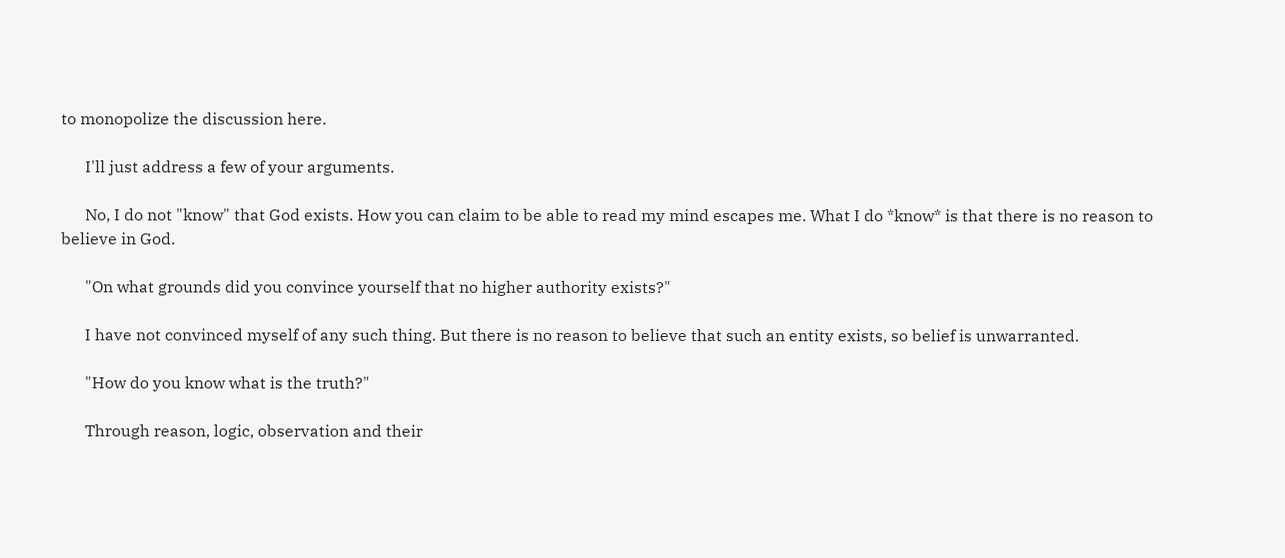to monopolize the discussion here.

      I'll just address a few of your arguments.

      No, I do not "know" that God exists. How you can claim to be able to read my mind escapes me. What I do *know* is that there is no reason to believe in God.

      "On what grounds did you convince yourself that no higher authority exists?"

      I have not convinced myself of any such thing. But there is no reason to believe that such an entity exists, so belief is unwarranted.

      "How do you know what is the truth?"

      Through reason, logic, observation and their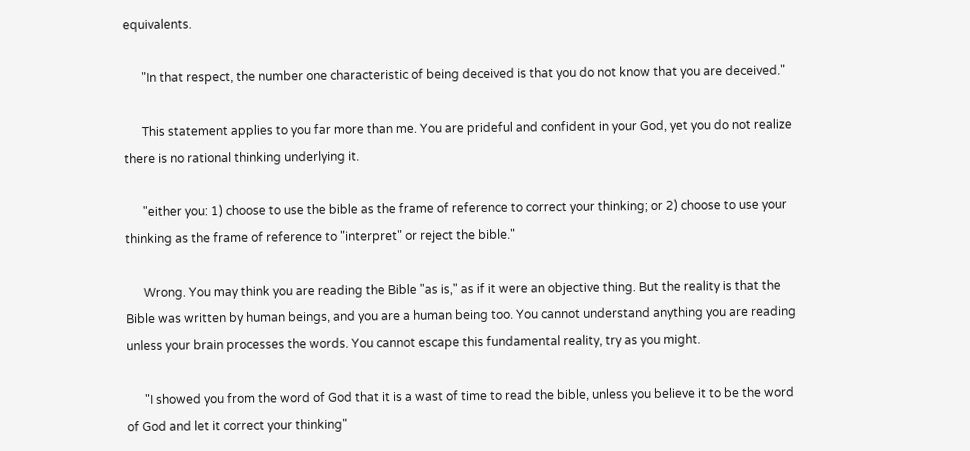equivalents.

      "In that respect, the number one characteristic of being deceived is that you do not know that you are deceived."

      This statement applies to you far more than me. You are prideful and confident in your God, yet you do not realize there is no rational thinking underlying it.

      "either you: 1) choose to use the bible as the frame of reference to correct your thinking; or 2) choose to use your thinking as the frame of reference to "interpret" or reject the bible."

      Wrong. You may think you are reading the Bible "as is," as if it were an objective thing. But the reality is that the Bible was written by human beings, and you are a human being too. You cannot understand anything you are reading unless your brain processes the words. You cannot escape this fundamental reality, try as you might.

      "I showed you from the word of God that it is a wast of time to read the bible, unless you believe it to be the word of God and let it correct your thinking"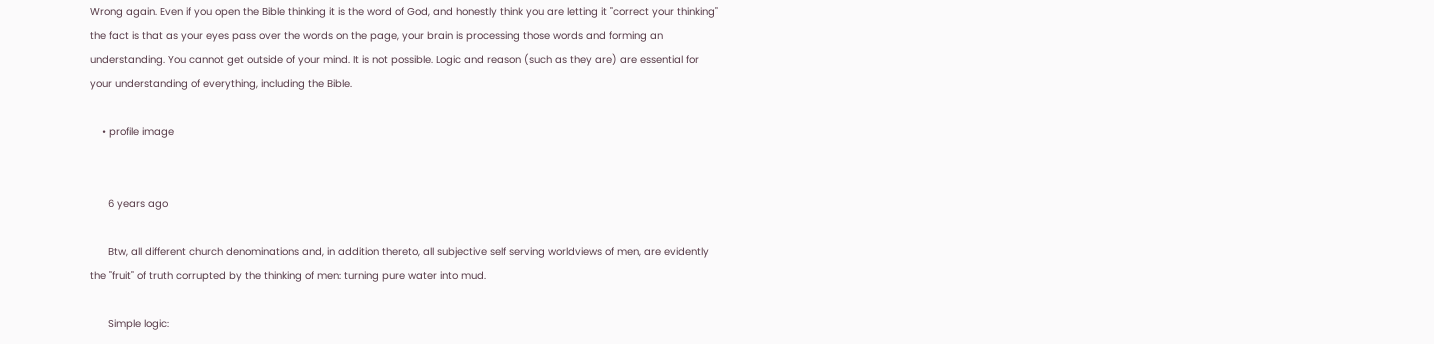Wrong again. Even if you open the Bible thinking it is the word of God, and honestly think you are letting it "correct your thinking" the fact is that as your eyes pass over the words on the page, your brain is processing those words and forming an understanding. You cannot get outside of your mind. It is not possible. Logic and reason (such as they are) are essential for your understanding of everything, including the Bible.

    • profile image


      6 years ago

      Btw, all different church denominations and, in addition thereto, all subjective self serving worldviews of men, are evidently the "fruit" of truth corrupted by the thinking of men: turning pure water into mud.

      Simple logic: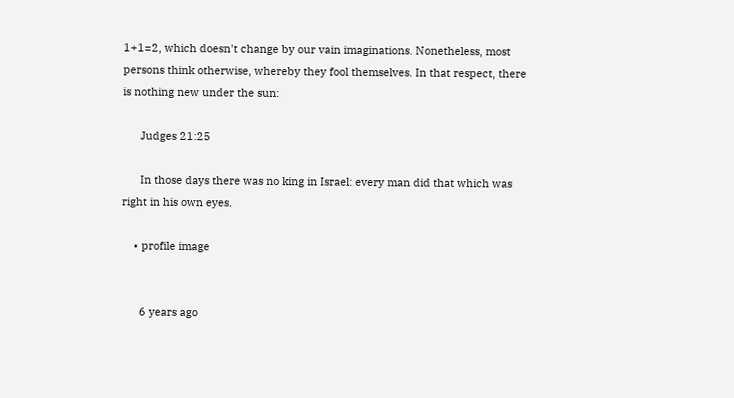1+1=2, which doesn't change by our vain imaginations. Nonetheless, most persons think otherwise, whereby they fool themselves. In that respect, there is nothing new under the sun:

      Judges 21:25

      In those days there was no king in Israel: every man did that which was right in his own eyes.

    • profile image


      6 years ago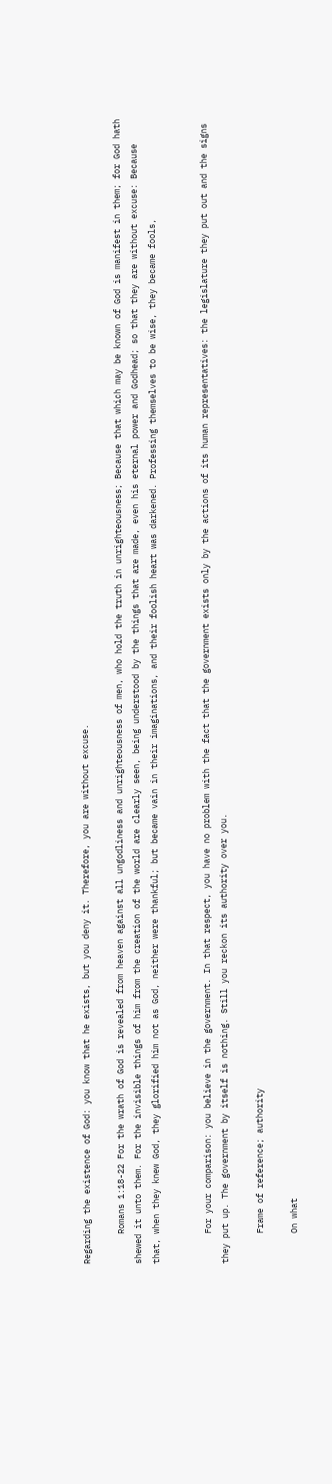Regarding the existence of God: you know that he exists, but you deny it. Therefore, you are without excuse.

      Romans 1:18-22 For the wrath of God is revealed from heaven against all ungodliness and unrighteousness of men, who hold the truth in unrighteousness; Because that which may be known of God is manifest in them; for God hath shewed it unto them. For the invisible things of him from the creation of the world are clearly seen, being understood by the things that are made, even his eternal power and Godhead; so that they are without excuse: Because that, when they knew God, they glorified him not as God, neither were thankful; but became vain in their imaginations, and their foolish heart was darkened. Professing themselves to be wise, they became fools,


      For your comparison: you believe in the government. In that respect, you have no problem with the fact that the government exists only by the actions of its human representatives: the legislature they put out and the signs they put up. The government by itself is nothing. Still you reckon its authority over you.

      Frame of reference; authority

      On what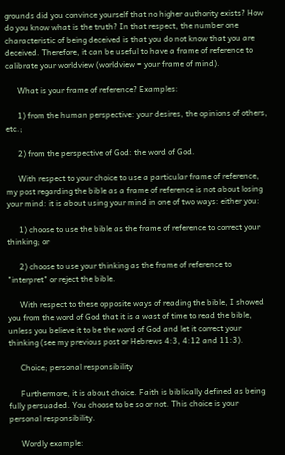grounds did you convince yourself that no higher authority exists? How do you know what is the truth? In that respect, the number one characteristic of being deceived is that you do not know that you are deceived. Therefore, it can be useful to have a frame of reference to calibrate your worldview (worldview = your frame of mind).

      What is your frame of reference? Examples:

      1) from the human perspective: your desires, the opinions of others, etc.;

      2) from the perspective of God: the word of God.

      With respect to your choice to use a particular frame of reference, my post regarding the bible as a frame of reference is not about losing your mind: it is about using your mind in one of two ways: either you:

      1) choose to use the bible as the frame of reference to correct your thinking; or

      2) choose to use your thinking as the frame of reference to "interpret" or reject the bible.

      With respect to these opposite ways of reading the bible, I showed you from the word of God that it is a wast of time to read the bible, unless you believe it to be the word of God and let it correct your thinking (see my previous post or Hebrews 4:3, 4:12 and 11:3).

      Choice; personal responsibility

      Furthermore, it is about choice. Faith is biblically defined as being fully persuaded. You choose to be so or not. This choice is your personal responsibility.

      Wordly example: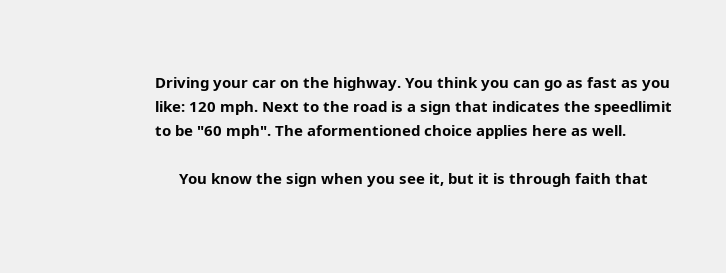Driving your car on the highway. You think you can go as fast as you like: 120 mph. Next to the road is a sign that indicates the speedlimit to be "60 mph". The aformentioned choice applies here as well.

      You know the sign when you see it, but it is through faith that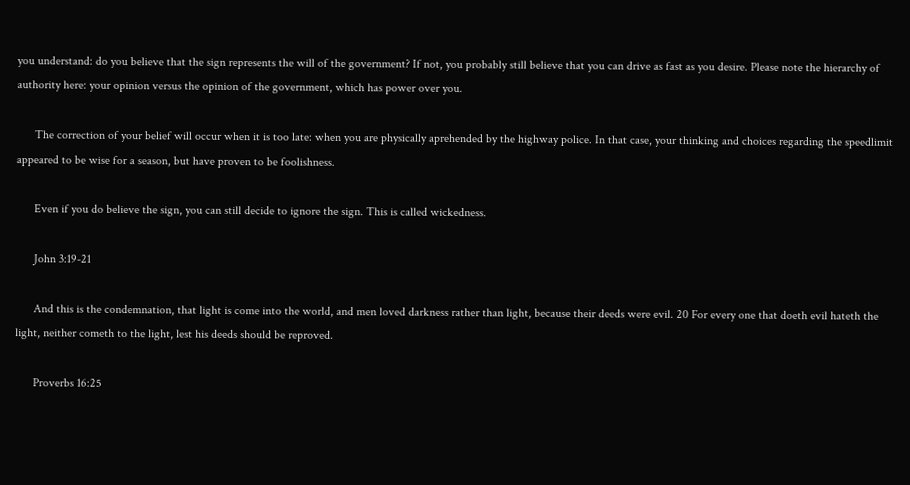you understand: do you believe that the sign represents the will of the government? If not, you probably still believe that you can drive as fast as you desire. Please note the hierarchy of authority here: your opinion versus the opinion of the government, which has power over you.

      The correction of your belief will occur when it is too late: when you are physically aprehended by the highway police. In that case, your thinking and choices regarding the speedlimit appeared to be wise for a season, but have proven to be foolishness.

      Even if you do believe the sign, you can still decide to ignore the sign. This is called wickedness.

      John 3:19-21

      And this is the condemnation, that light is come into the world, and men loved darkness rather than light, because their deeds were evil. 20 For every one that doeth evil hateth the light, neither cometh to the light, lest his deeds should be reproved.

      Proverbs 16:25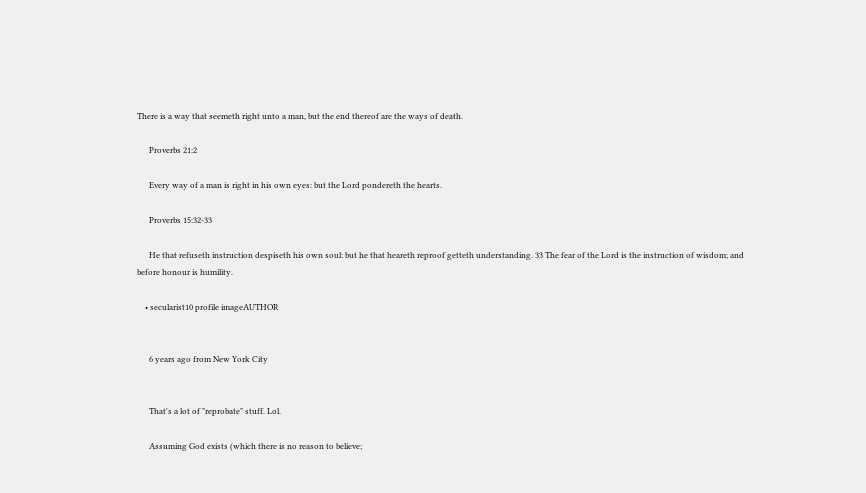There is a way that seemeth right unto a man, but the end thereof are the ways of death.

      Proverbs 21:2

      Every way of a man is right in his own eyes: but the Lord pondereth the hearts.

      Proverbs 15:32-33

      He that refuseth instruction despiseth his own soul: but he that heareth reproof getteth understanding. 33 The fear of the Lord is the instruction of wisdom; and before honour is humility.

    • secularist10 profile imageAUTHOR


      6 years ago from New York City


      That's a lot of "reprobate" stuff. Lol.

      Assuming God exists (which there is no reason to believe;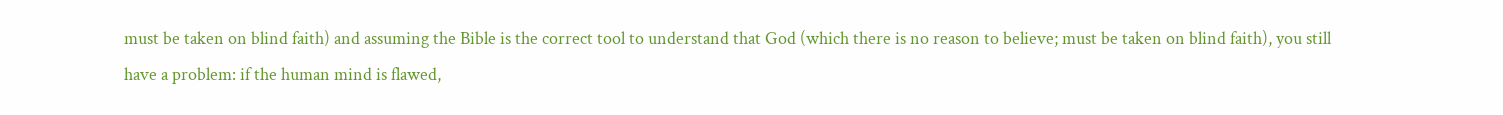must be taken on blind faith) and assuming the Bible is the correct tool to understand that God (which there is no reason to believe; must be taken on blind faith), you still have a problem: if the human mind is flawed,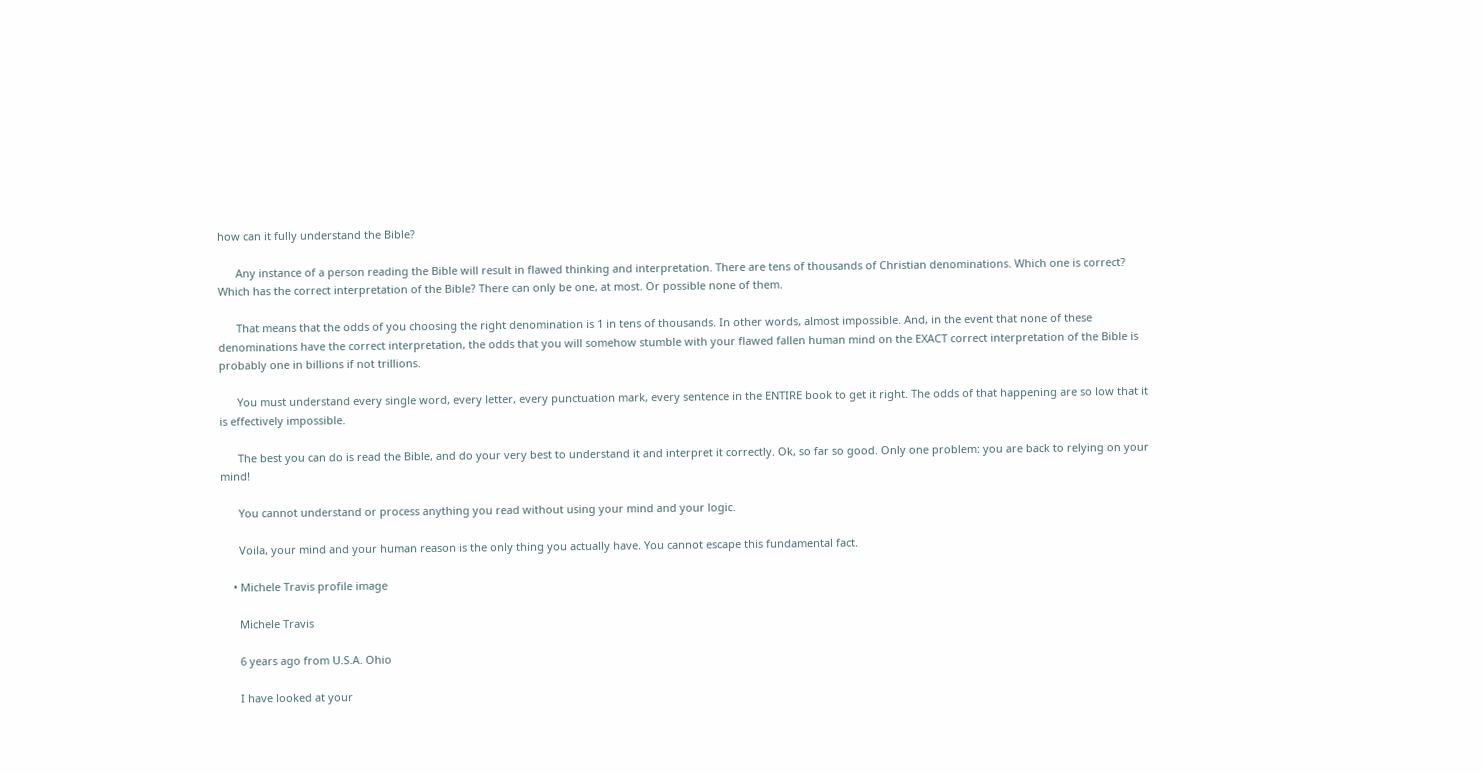how can it fully understand the Bible?

      Any instance of a person reading the Bible will result in flawed thinking and interpretation. There are tens of thousands of Christian denominations. Which one is correct? Which has the correct interpretation of the Bible? There can only be one, at most. Or possible none of them.

      That means that the odds of you choosing the right denomination is 1 in tens of thousands. In other words, almost impossible. And, in the event that none of these denominations have the correct interpretation, the odds that you will somehow stumble with your flawed fallen human mind on the EXACT correct interpretation of the Bible is probably one in billions if not trillions.

      You must understand every single word, every letter, every punctuation mark, every sentence in the ENTIRE book to get it right. The odds of that happening are so low that it is effectively impossible.

      The best you can do is read the Bible, and do your very best to understand it and interpret it correctly. Ok, so far so good. Only one problem: you are back to relying on your mind!

      You cannot understand or process anything you read without using your mind and your logic.

      Voila, your mind and your human reason is the only thing you actually have. You cannot escape this fundamental fact.

    • Michele Travis profile image

      Michele Travis

      6 years ago from U.S.A. Ohio

      I have looked at your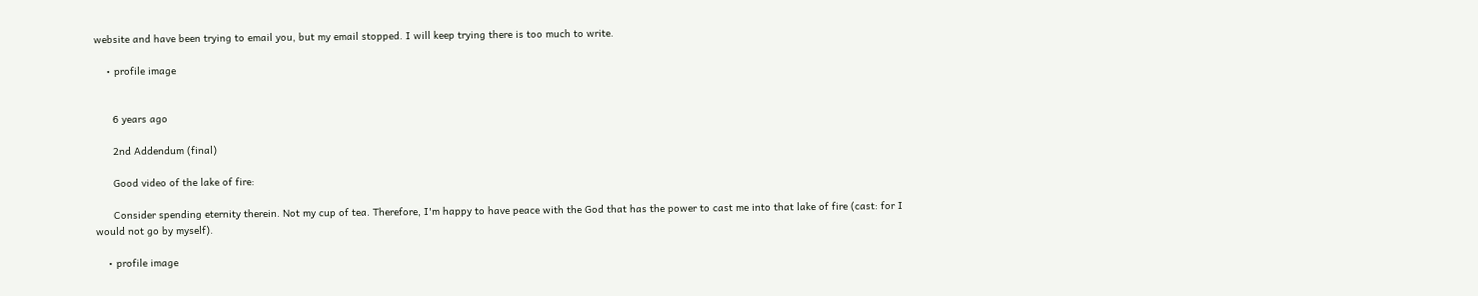website and have been trying to email you, but my email stopped. I will keep trying there is too much to write.

    • profile image


      6 years ago

      2nd Addendum (final)

      Good video of the lake of fire:

      Consider spending eternity therein. Not my cup of tea. Therefore, I'm happy to have peace with the God that has the power to cast me into that lake of fire (cast: for I would not go by myself).

    • profile image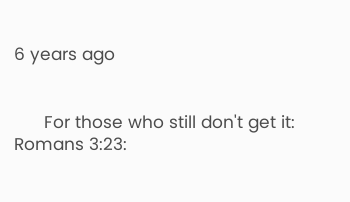6 years ago


      For those who still don't get it: Romans 3:23: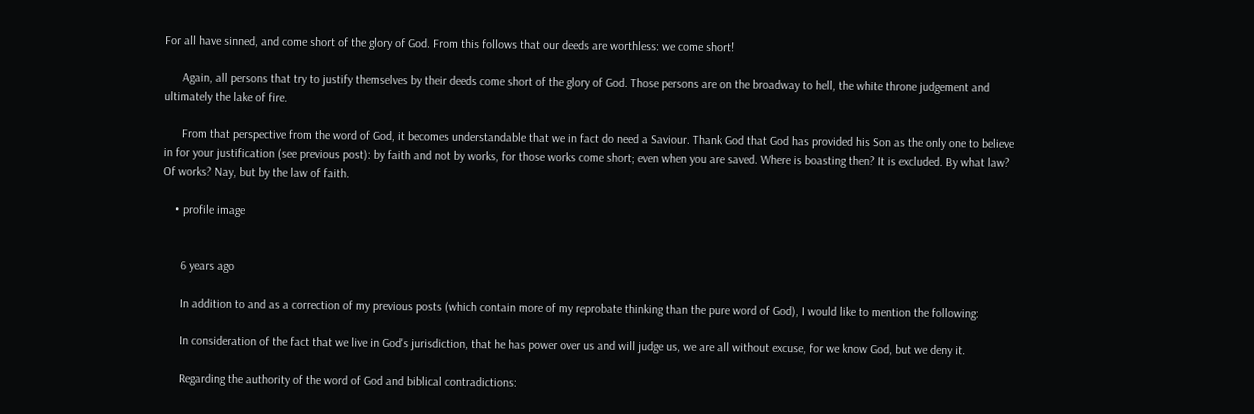For all have sinned, and come short of the glory of God. From this follows that our deeds are worthless: we come short!

      Again, all persons that try to justify themselves by their deeds come short of the glory of God. Those persons are on the broadway to hell, the white throne judgement and ultimately the lake of fire.

      From that perspective from the word of God, it becomes understandable that we in fact do need a Saviour. Thank God that God has provided his Son as the only one to believe in for your justification (see previous post): by faith and not by works, for those works come short; even when you are saved. Where is boasting then? It is excluded. By what law? Of works? Nay, but by the law of faith.

    • profile image


      6 years ago

      In addition to and as a correction of my previous posts (which contain more of my reprobate thinking than the pure word of God), I would like to mention the following:

      In consideration of the fact that we live in God's jurisdiction, that he has power over us and will judge us, we are all without excuse, for we know God, but we deny it.

      Regarding the authority of the word of God and biblical contradictions: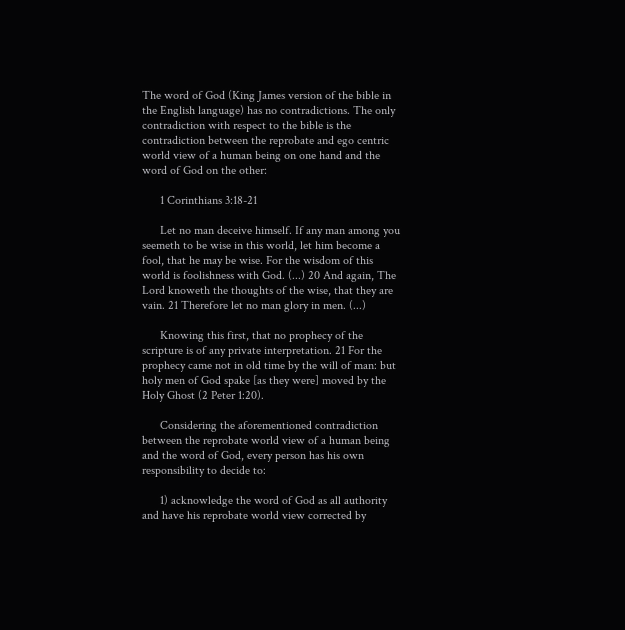The word of God (King James version of the bible in the English language) has no contradictions. The only contradiction with respect to the bible is the contradiction between the reprobate and ego centric world view of a human being on one hand and the word of God on the other:

      1 Corinthians 3:18-21

      Let no man deceive himself. If any man among you seemeth to be wise in this world, let him become a fool, that he may be wise. For the wisdom of this world is foolishness with God. (...) 20 And again, The Lord knoweth the thoughts of the wise, that they are vain. 21 Therefore let no man glory in men. (...)

      Knowing this first, that no prophecy of the scripture is of any private interpretation. 21 For the prophecy came not in old time by the will of man: but holy men of God spake [as they were] moved by the Holy Ghost (2 Peter 1:20).

      Considering the aforementioned contradiction between the reprobate world view of a human being and the word of God, every person has his own responsibility to decide to:

      1) acknowledge the word of God as all authority and have his reprobate world view corrected by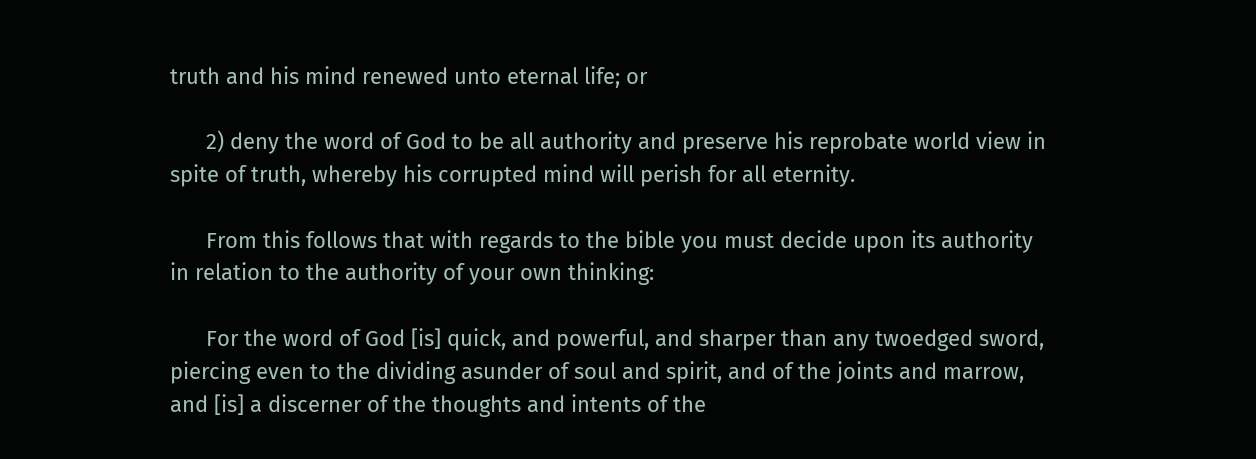truth and his mind renewed unto eternal life; or

      2) deny the word of God to be all authority and preserve his reprobate world view in spite of truth, whereby his corrupted mind will perish for all eternity.

      From this follows that with regards to the bible you must decide upon its authority in relation to the authority of your own thinking:

      For the word of God [is] quick, and powerful, and sharper than any twoedged sword, piercing even to the dividing asunder of soul and spirit, and of the joints and marrow, and [is] a discerner of the thoughts and intents of the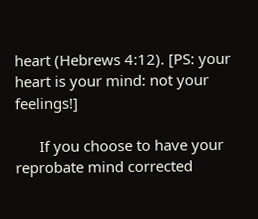heart (Hebrews 4:12). [PS: your heart is your mind: not your feelings!]

      If you choose to have your reprobate mind corrected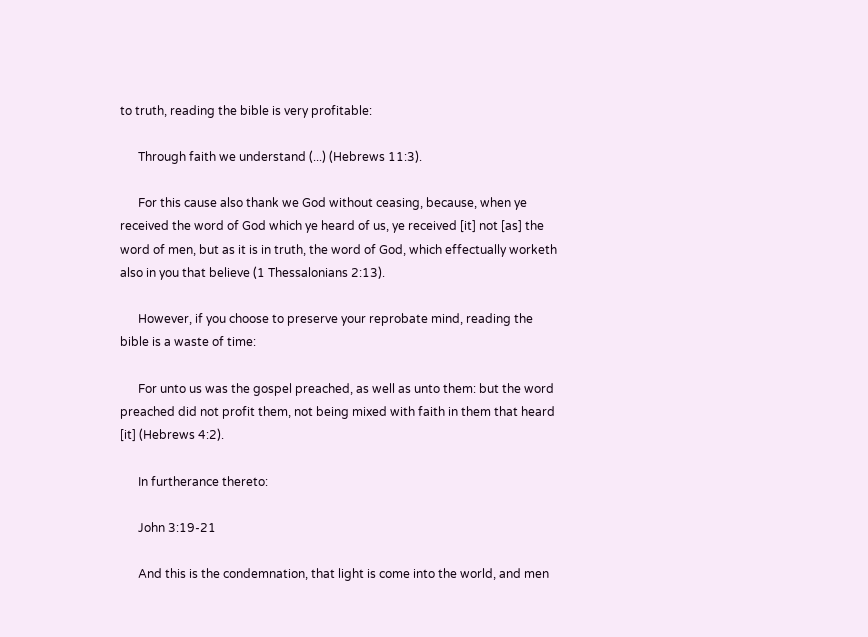to truth, reading the bible is very profitable:

      Through faith we understand (...) (Hebrews 11:3).

      For this cause also thank we God without ceasing, because, when ye received the word of God which ye heard of us, ye received [it] not [as] the word of men, but as it is in truth, the word of God, which effectually worketh also in you that believe (1 Thessalonians 2:13).

      However, if you choose to preserve your reprobate mind, reading the bible is a waste of time:

      For unto us was the gospel preached, as well as unto them: but the word preached did not profit them, not being mixed with faith in them that heard [it] (Hebrews 4:2).

      In furtherance thereto:

      John 3:19-21

      And this is the condemnation, that light is come into the world, and men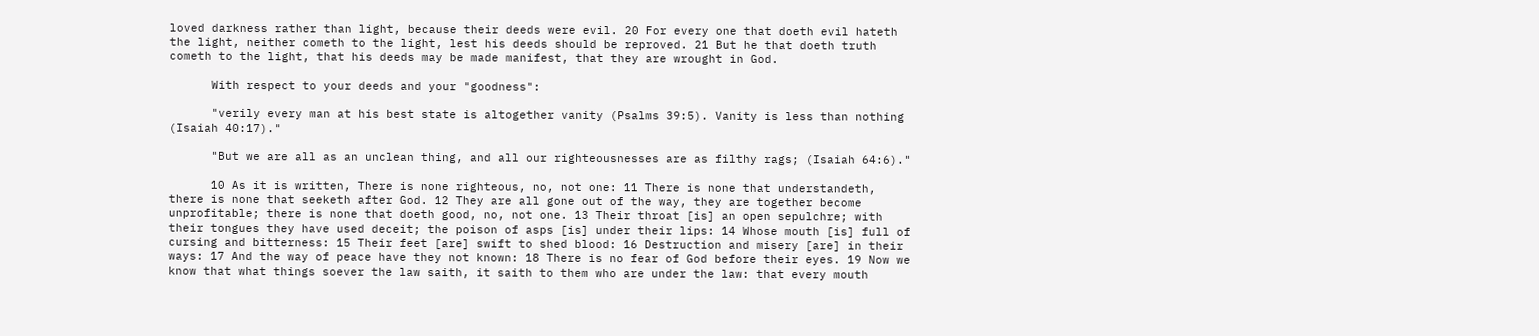loved darkness rather than light, because their deeds were evil. 20 For every one that doeth evil hateth the light, neither cometh to the light, lest his deeds should be reproved. 21 But he that doeth truth cometh to the light, that his deeds may be made manifest, that they are wrought in God.

      With respect to your deeds and your "goodness":

      "verily every man at his best state is altogether vanity (Psalms 39:5). Vanity is less than nothing (Isaiah 40:17)."

      "But we are all as an unclean thing, and all our righteousnesses are as filthy rags; (Isaiah 64:6)."

      10 As it is written, There is none righteous, no, not one: 11 There is none that understandeth, there is none that seeketh after God. 12 They are all gone out of the way, they are together become unprofitable; there is none that doeth good, no, not one. 13 Their throat [is] an open sepulchre; with their tongues they have used deceit; the poison of asps [is] under their lips: 14 Whose mouth [is] full of cursing and bitterness: 15 Their feet [are] swift to shed blood: 16 Destruction and misery [are] in their ways: 17 And the way of peace have they not known: 18 There is no fear of God before their eyes. 19 Now we know that what things soever the law saith, it saith to them who are under the law: that every mouth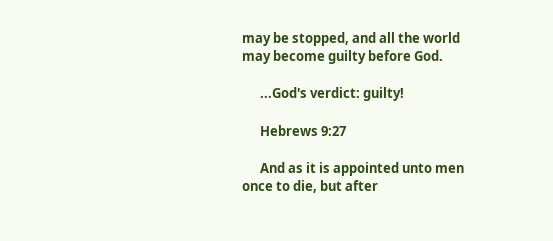may be stopped, and all the world may become guilty before God.

      ...God's verdict: guilty!

      Hebrews 9:27

      And as it is appointed unto men once to die, but after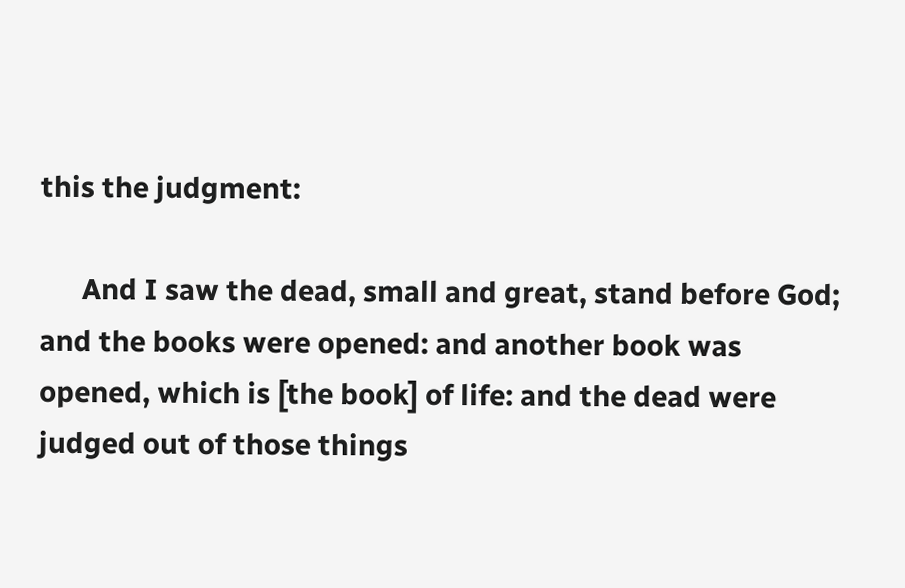this the judgment:

      And I saw the dead, small and great, stand before God; and the books were opened: and another book was opened, which is [the book] of life: and the dead were judged out of those things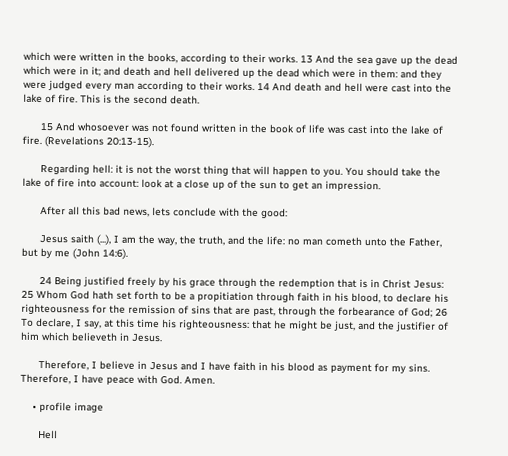which were written in the books, according to their works. 13 And the sea gave up the dead which were in it; and death and hell delivered up the dead which were in them: and they were judged every man according to their works. 14 And death and hell were cast into the lake of fire. This is the second death.

      15 And whosoever was not found written in the book of life was cast into the lake of fire. (Revelations 20:13-15).

      Regarding hell: it is not the worst thing that will happen to you. You should take the lake of fire into account: look at a close up of the sun to get an impression.

      After all this bad news, lets conclude with the good:

      Jesus saith (...), I am the way, the truth, and the life: no man cometh unto the Father, but by me (John 14:6).

      24 Being justified freely by his grace through the redemption that is in Christ Jesus: 25 Whom God hath set forth to be a propitiation through faith in his blood, to declare his righteousness for the remission of sins that are past, through the forbearance of God; 26 To declare, I say, at this time his righteousness: that he might be just, and the justifier of him which believeth in Jesus.

      Therefore, I believe in Jesus and I have faith in his blood as payment for my sins. Therefore, I have peace with God. Amen.

    • profile image

      Hell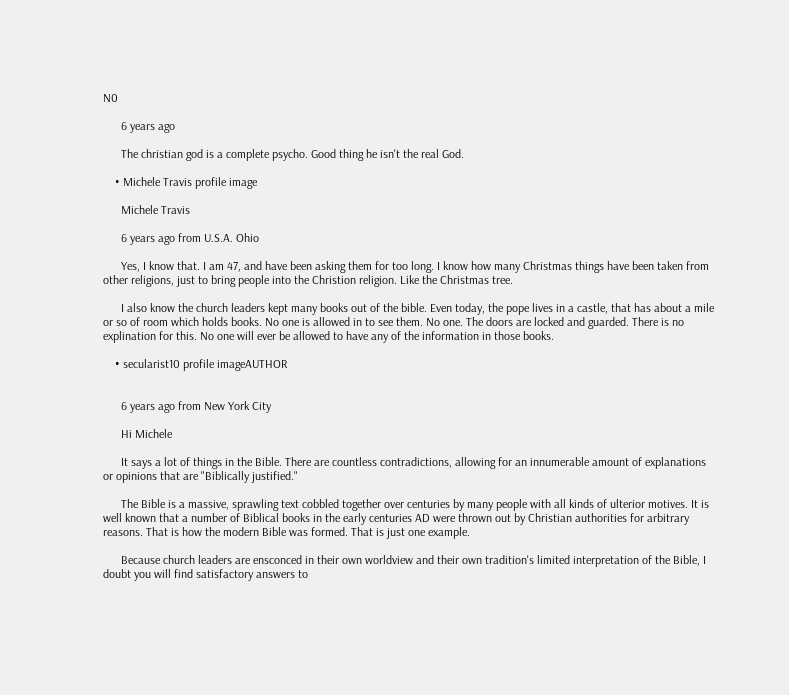N0

      6 years ago

      The christian god is a complete psycho. Good thing he isn't the real God.

    • Michele Travis profile image

      Michele Travis

      6 years ago from U.S.A. Ohio

      Yes, I know that. I am 47, and have been asking them for too long. I know how many Christmas things have been taken from other religions, just to bring people into the Christion religion. Like the Christmas tree.

      I also know the church leaders kept many books out of the bible. Even today, the pope lives in a castle, that has about a mile or so of room which holds books. No one is allowed in to see them. No one. The doors are locked and guarded. There is no explination for this. No one will ever be allowed to have any of the information in those books.

    • secularist10 profile imageAUTHOR


      6 years ago from New York City

      Hi Michele

      It says a lot of things in the Bible. There are countless contradictions, allowing for an innumerable amount of explanations or opinions that are "Biblically justified."

      The Bible is a massive, sprawling text cobbled together over centuries by many people with all kinds of ulterior motives. It is well known that a number of Biblical books in the early centuries AD were thrown out by Christian authorities for arbitrary reasons. That is how the modern Bible was formed. That is just one example.

      Because church leaders are ensconced in their own worldview and their own tradition's limited interpretation of the Bible, I doubt you will find satisfactory answers to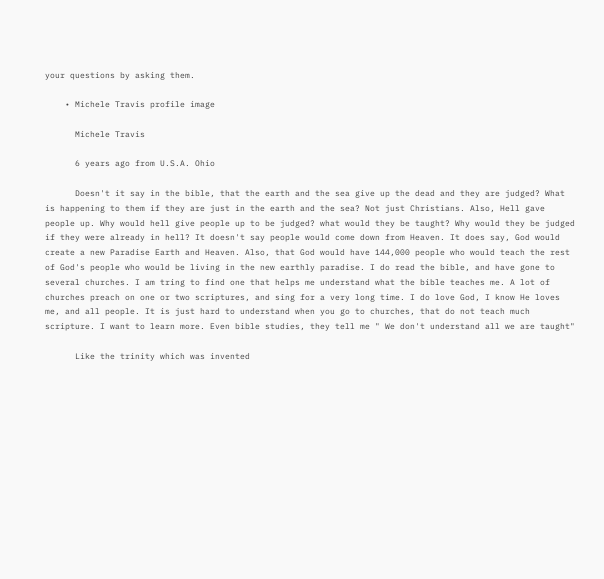your questions by asking them.

    • Michele Travis profile image

      Michele Travis

      6 years ago from U.S.A. Ohio

      Doesn't it say in the bible, that the earth and the sea give up the dead and they are judged? What is happening to them if they are just in the earth and the sea? Not just Christians. Also, Hell gave people up. Why would hell give people up to be judged? what would they be taught? Why would they be judged if they were already in hell? It doesn't say people would come down from Heaven. It does say, God would create a new Paradise Earth and Heaven. Also, that God would have 144,000 people who would teach the rest of God's people who would be living in the new earthly paradise. I do read the bible, and have gone to several churches. I am tring to find one that helps me understand what the bible teaches me. A lot of churches preach on one or two scriptures, and sing for a very long time. I do love God, I know He loves me, and all people. It is just hard to understand when you go to churches, that do not teach much scripture. I want to learn more. Even bible studies, they tell me " We don't understand all we are taught"

      Like the trinity which was invented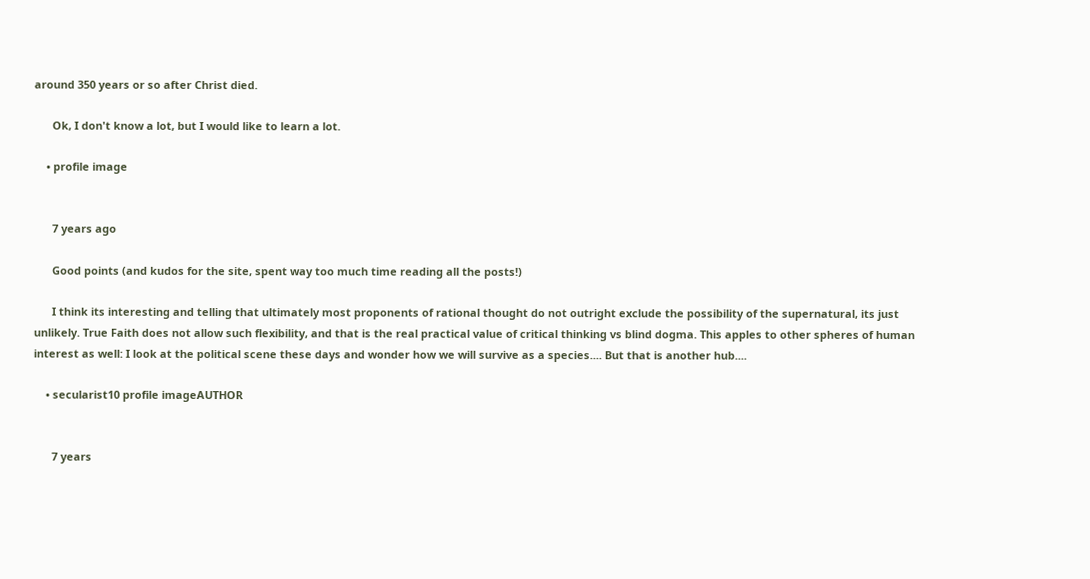around 350 years or so after Christ died.

      Ok, I don't know a lot, but I would like to learn a lot.

    • profile image


      7 years ago

      Good points (and kudos for the site, spent way too much time reading all the posts!)

      I think its interesting and telling that ultimately most proponents of rational thought do not outright exclude the possibility of the supernatural, its just unlikely. True Faith does not allow such flexibility, and that is the real practical value of critical thinking vs blind dogma. This apples to other spheres of human interest as well: I look at the political scene these days and wonder how we will survive as a species.... But that is another hub....

    • secularist10 profile imageAUTHOR


      7 years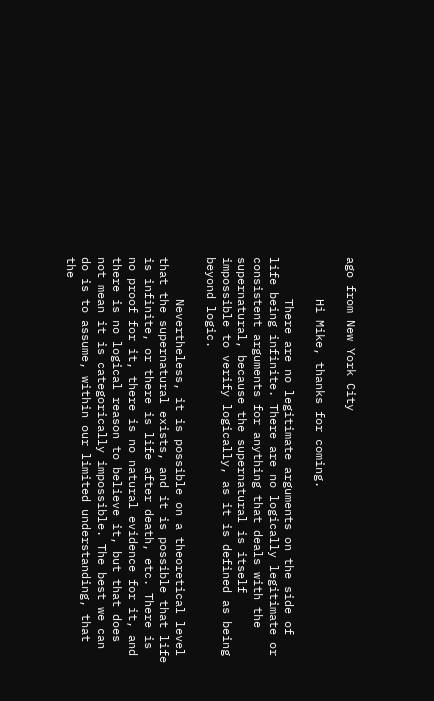ago from New York City

      Hi Mike, thanks for coming.

      There are no legitimate arguments on the side of life being infinite. There are no logically legitimate or consistent arguments for anything that deals with the supernatural, because the supernatural is itself impossible to verify logically, as it is defined as being beyond logic.

      Nevertheless, it is possible on a theoretical level that the supernatural exists, and it is possible that life is infinite, or there is life after death, etc. There is no proof for it, there is no natural evidence for it, and there is no logical reason to believe it, but that does not mean it is categorically impossible. The best we can do is to assume, within our limited understanding, that the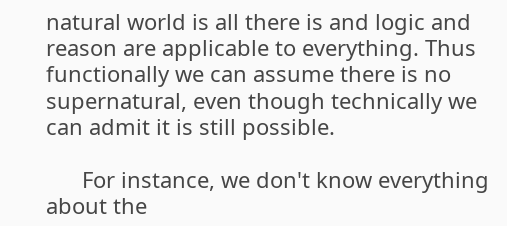natural world is all there is and logic and reason are applicable to everything. Thus functionally we can assume there is no supernatural, even though technically we can admit it is still possible.

      For instance, we don't know everything about the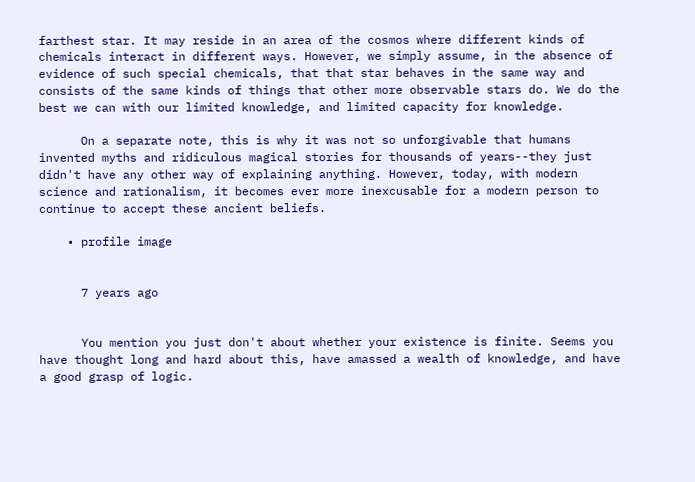farthest star. It may reside in an area of the cosmos where different kinds of chemicals interact in different ways. However, we simply assume, in the absence of evidence of such special chemicals, that that star behaves in the same way and consists of the same kinds of things that other more observable stars do. We do the best we can with our limited knowledge, and limited capacity for knowledge.

      On a separate note, this is why it was not so unforgivable that humans invented myths and ridiculous magical stories for thousands of years--they just didn't have any other way of explaining anything. However, today, with modern science and rationalism, it becomes ever more inexcusable for a modern person to continue to accept these ancient beliefs.

    • profile image


      7 years ago


      You mention you just don't about whether your existence is finite. Seems you have thought long and hard about this, have amassed a wealth of knowledge, and have a good grasp of logic.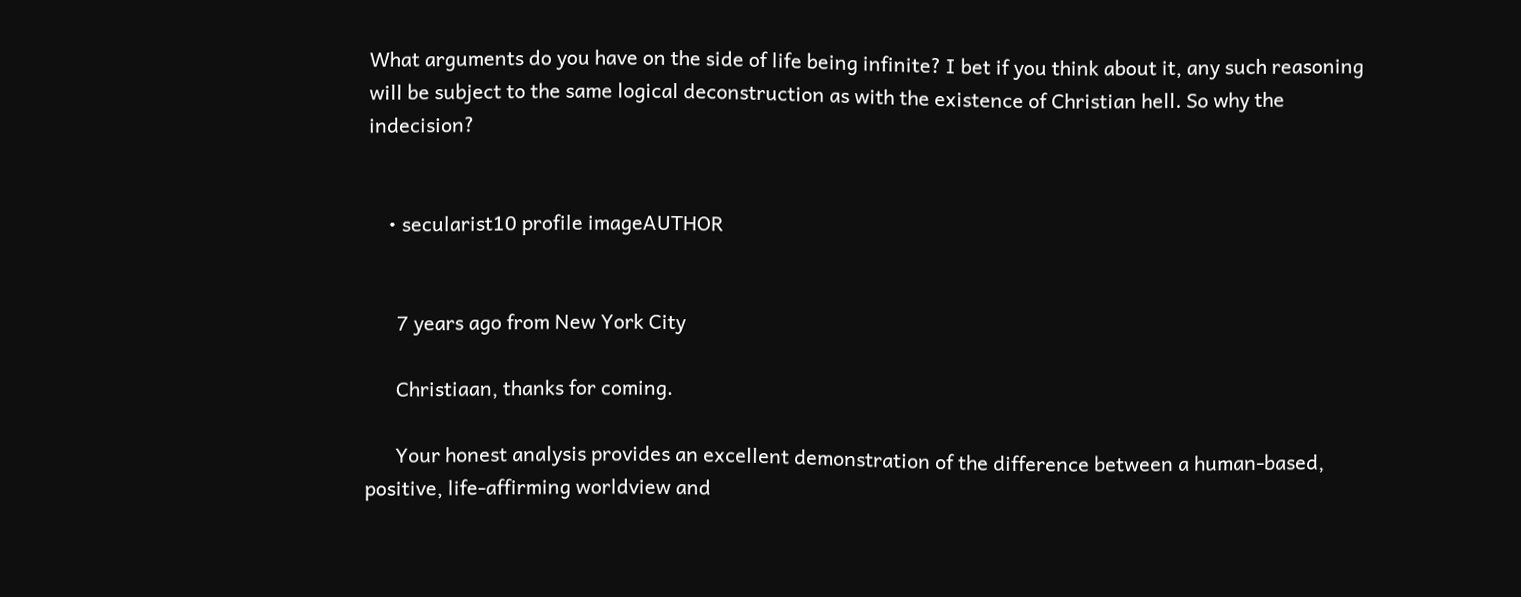What arguments do you have on the side of life being infinite? I bet if you think about it, any such reasoning will be subject to the same logical deconstruction as with the existence of Christian hell. So why the indecision?


    • secularist10 profile imageAUTHOR


      7 years ago from New York City

      Christiaan, thanks for coming.

      Your honest analysis provides an excellent demonstration of the difference between a human-based, positive, life-affirming worldview and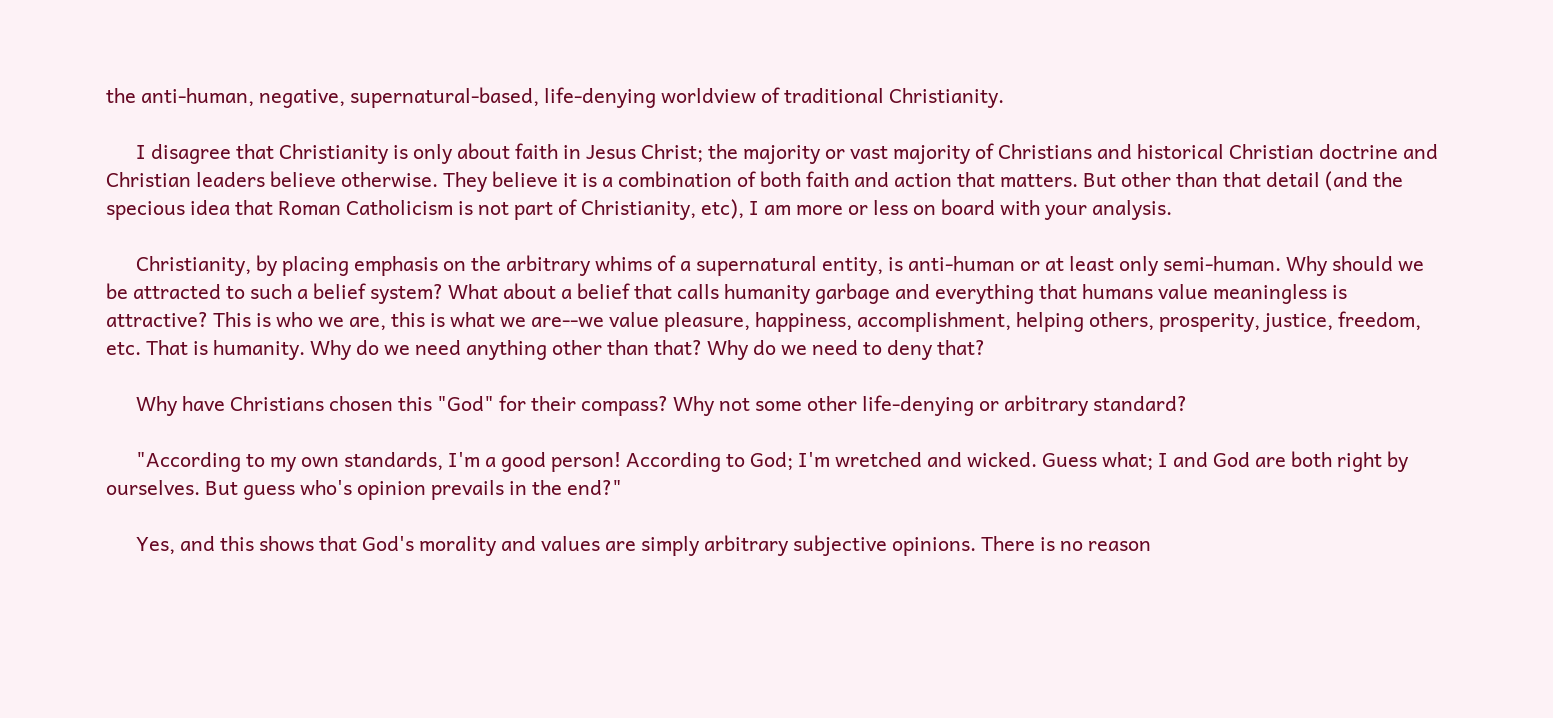the anti-human, negative, supernatural-based, life-denying worldview of traditional Christianity.

      I disagree that Christianity is only about faith in Jesus Christ; the majority or vast majority of Christians and historical Christian doctrine and Christian leaders believe otherwise. They believe it is a combination of both faith and action that matters. But other than that detail (and the specious idea that Roman Catholicism is not part of Christianity, etc), I am more or less on board with your analysis.

      Christianity, by placing emphasis on the arbitrary whims of a supernatural entity, is anti-human or at least only semi-human. Why should we be attracted to such a belief system? What about a belief that calls humanity garbage and everything that humans value meaningless is attractive? This is who we are, this is what we are--we value pleasure, happiness, accomplishment, helping others, prosperity, justice, freedom, etc. That is humanity. Why do we need anything other than that? Why do we need to deny that?

      Why have Christians chosen this "God" for their compass? Why not some other life-denying or arbitrary standard?

      "According to my own standards, I'm a good person! According to God; I'm wretched and wicked. Guess what; I and God are both right by ourselves. But guess who's opinion prevails in the end?"

      Yes, and this shows that God's morality and values are simply arbitrary subjective opinions. There is no reason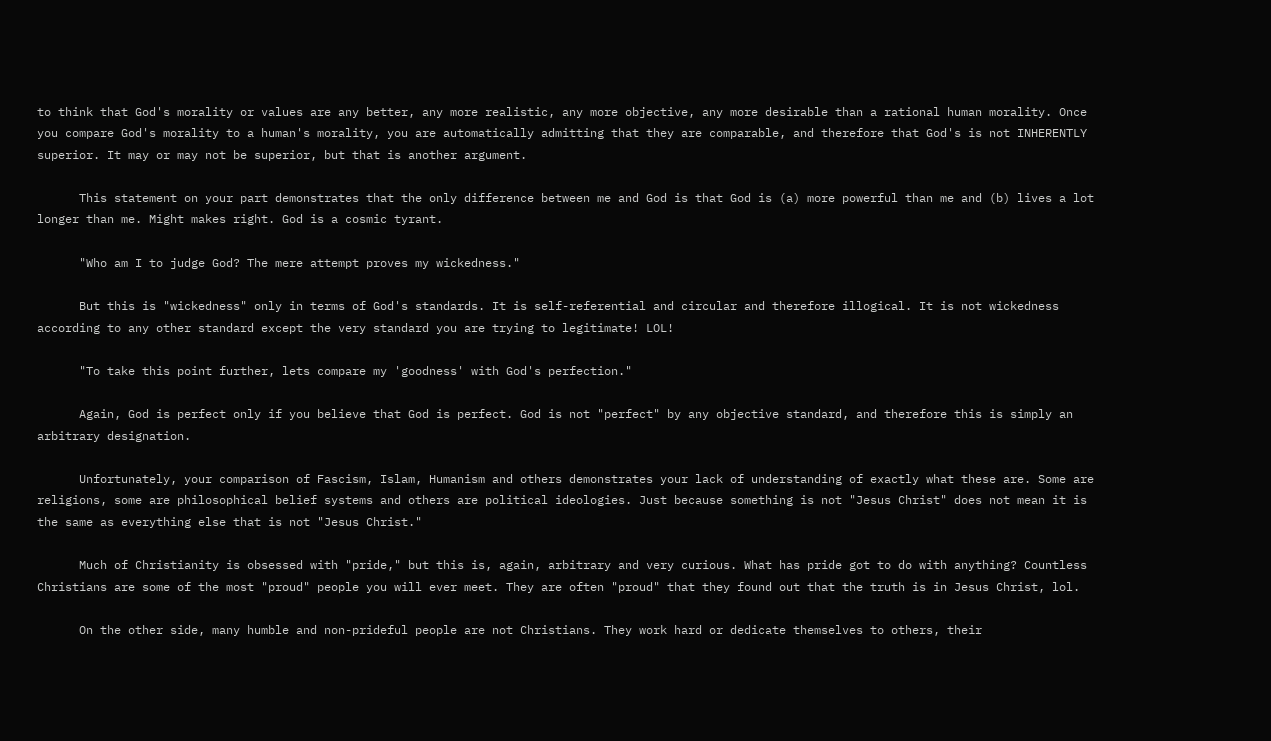to think that God's morality or values are any better, any more realistic, any more objective, any more desirable than a rational human morality. Once you compare God's morality to a human's morality, you are automatically admitting that they are comparable, and therefore that God's is not INHERENTLY superior. It may or may not be superior, but that is another argument.

      This statement on your part demonstrates that the only difference between me and God is that God is (a) more powerful than me and (b) lives a lot longer than me. Might makes right. God is a cosmic tyrant.

      "Who am I to judge God? The mere attempt proves my wickedness."

      But this is "wickedness" only in terms of God's standards. It is self-referential and circular and therefore illogical. It is not wickedness according to any other standard except the very standard you are trying to legitimate! LOL!

      "To take this point further, lets compare my 'goodness' with God's perfection."

      Again, God is perfect only if you believe that God is perfect. God is not "perfect" by any objective standard, and therefore this is simply an arbitrary designation.

      Unfortunately, your comparison of Fascism, Islam, Humanism and others demonstrates your lack of understanding of exactly what these are. Some are religions, some are philosophical belief systems and others are political ideologies. Just because something is not "Jesus Christ" does not mean it is the same as everything else that is not "Jesus Christ."

      Much of Christianity is obsessed with "pride," but this is, again, arbitrary and very curious. What has pride got to do with anything? Countless Christians are some of the most "proud" people you will ever meet. They are often "proud" that they found out that the truth is in Jesus Christ, lol.

      On the other side, many humble and non-prideful people are not Christians. They work hard or dedicate themselves to others, their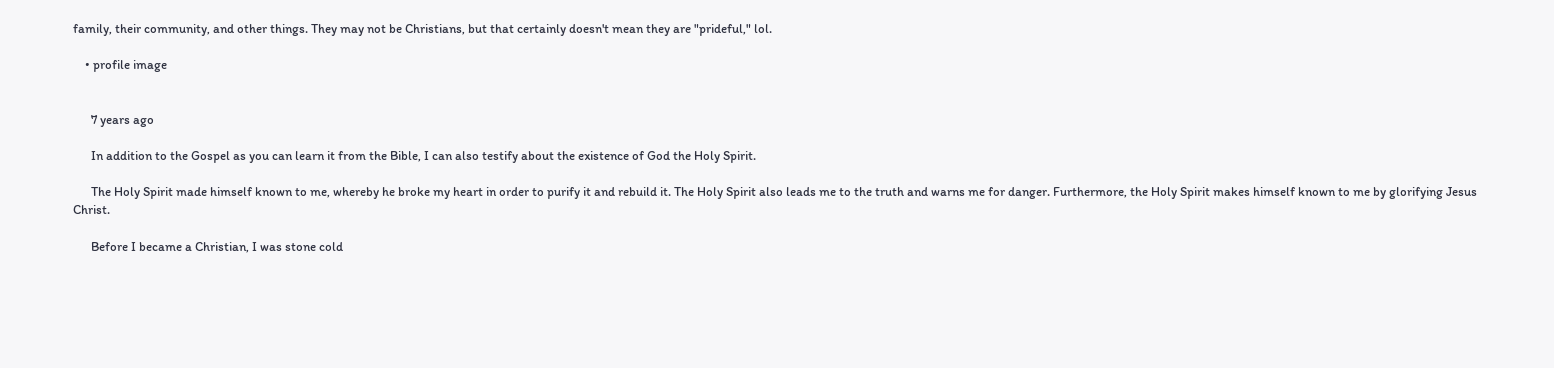family, their community, and other things. They may not be Christians, but that certainly doesn't mean they are "prideful," lol.

    • profile image


      7 years ago

      In addition to the Gospel as you can learn it from the Bible, I can also testify about the existence of God the Holy Spirit.

      The Holy Spirit made himself known to me, whereby he broke my heart in order to purify it and rebuild it. The Holy Spirit also leads me to the truth and warns me for danger. Furthermore, the Holy Spirit makes himself known to me by glorifying Jesus Christ.

      Before I became a Christian, I was stone cold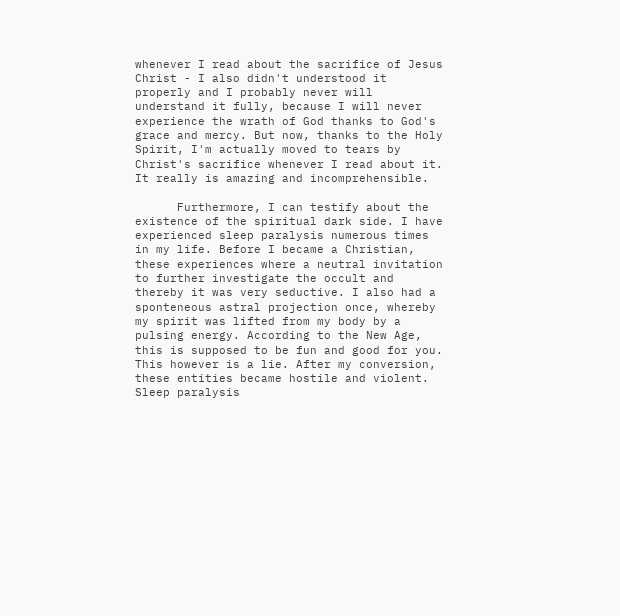whenever I read about the sacrifice of Jesus Christ - I also didn't understood it properly and I probably never will understand it fully, because I will never experience the wrath of God thanks to God's grace and mercy. But now, thanks to the Holy Spirit, I'm actually moved to tears by Christ's sacrifice whenever I read about it. It really is amazing and incomprehensible.

      Furthermore, I can testify about the existence of the spiritual dark side. I have experienced sleep paralysis numerous times in my life. Before I became a Christian, these experiences where a neutral invitation to further investigate the occult and thereby it was very seductive. I also had a sponteneous astral projection once, whereby my spirit was lifted from my body by a pulsing energy. According to the New Age, this is supposed to be fun and good for you. This however is a lie. After my conversion, these entities became hostile and violent. Sleep paralysis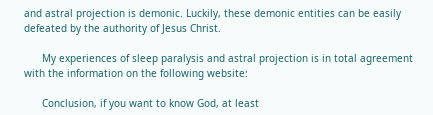and astral projection is demonic. Luckily, these demonic entities can be easily defeated by the authority of Jesus Christ.

      My experiences of sleep paralysis and astral projection is in total agreement with the information on the following website:

      Conclusion, if you want to know God, at least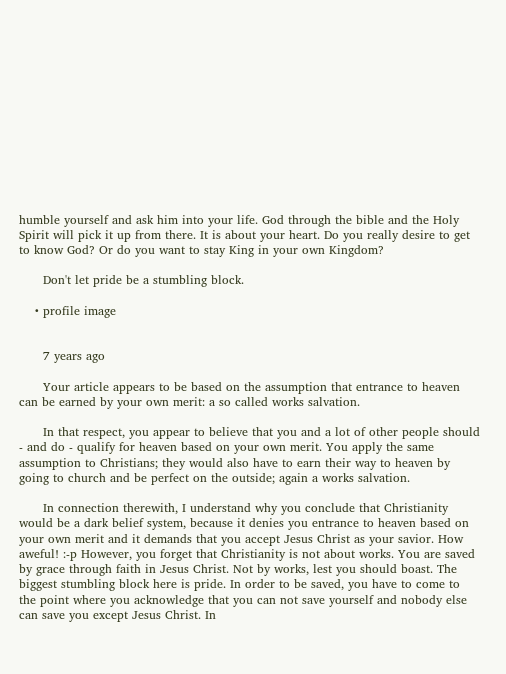humble yourself and ask him into your life. God through the bible and the Holy Spirit will pick it up from there. It is about your heart. Do you really desire to get to know God? Or do you want to stay King in your own Kingdom?

      Don't let pride be a stumbling block.

    • profile image


      7 years ago

      Your article appears to be based on the assumption that entrance to heaven can be earned by your own merit: a so called works salvation.

      In that respect, you appear to believe that you and a lot of other people should - and do - qualify for heaven based on your own merit. You apply the same assumption to Christians; they would also have to earn their way to heaven by going to church and be perfect on the outside; again a works salvation.

      In connection therewith, I understand why you conclude that Christianity would be a dark belief system, because it denies you entrance to heaven based on your own merit and it demands that you accept Jesus Christ as your savior. How aweful! :-p However, you forget that Christianity is not about works. You are saved by grace through faith in Jesus Christ. Not by works, lest you should boast. The biggest stumbling block here is pride. In order to be saved, you have to come to the point where you acknowledge that you can not save yourself and nobody else can save you except Jesus Christ. In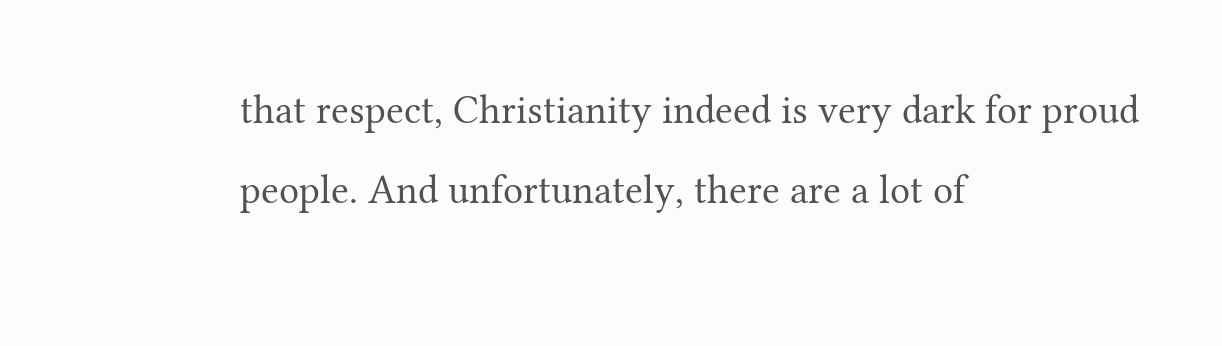that respect, Christianity indeed is very dark for proud people. And unfortunately, there are a lot of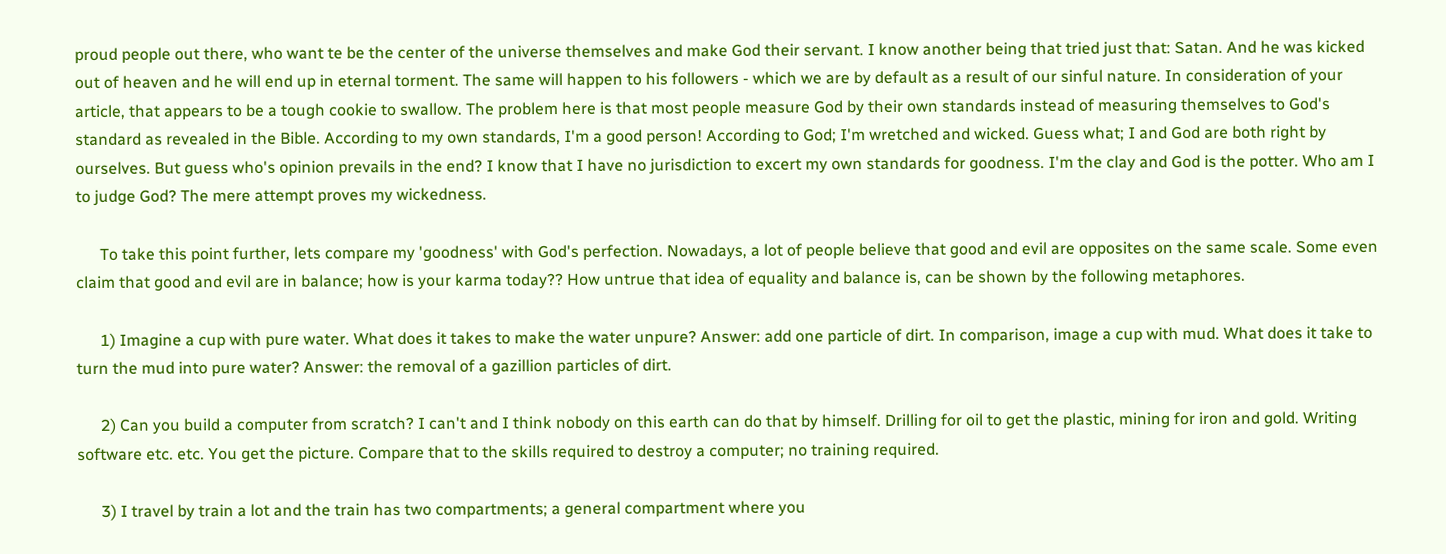proud people out there, who want te be the center of the universe themselves and make God their servant. I know another being that tried just that: Satan. And he was kicked out of heaven and he will end up in eternal torment. The same will happen to his followers - which we are by default as a result of our sinful nature. In consideration of your article, that appears to be a tough cookie to swallow. The problem here is that most people measure God by their own standards instead of measuring themselves to God's standard as revealed in the Bible. According to my own standards, I'm a good person! According to God; I'm wretched and wicked. Guess what; I and God are both right by ourselves. But guess who's opinion prevails in the end? I know that I have no jurisdiction to excert my own standards for goodness. I'm the clay and God is the potter. Who am I to judge God? The mere attempt proves my wickedness.

      To take this point further, lets compare my 'goodness' with God's perfection. Nowadays, a lot of people believe that good and evil are opposites on the same scale. Some even claim that good and evil are in balance; how is your karma today?? How untrue that idea of equality and balance is, can be shown by the following metaphores.

      1) Imagine a cup with pure water. What does it takes to make the water unpure? Answer: add one particle of dirt. In comparison, image a cup with mud. What does it take to turn the mud into pure water? Answer: the removal of a gazillion particles of dirt.

      2) Can you build a computer from scratch? I can't and I think nobody on this earth can do that by himself. Drilling for oil to get the plastic, mining for iron and gold. Writing software etc. etc. You get the picture. Compare that to the skills required to destroy a computer; no training required.

      3) I travel by train a lot and the train has two compartments; a general compartment where you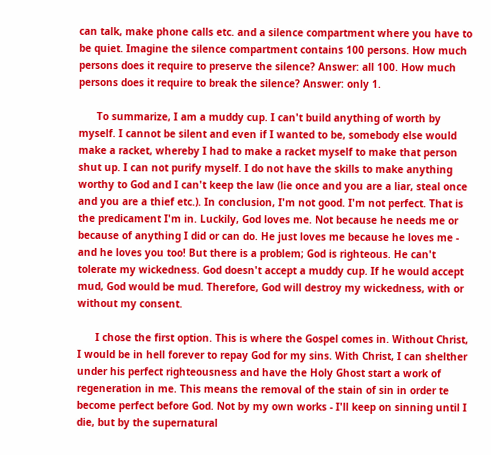can talk, make phone calls etc. and a silence compartment where you have to be quiet. Imagine the silence compartment contains 100 persons. How much persons does it require to preserve the silence? Answer: all 100. How much persons does it require to break the silence? Answer: only 1.

      To summarize, I am a muddy cup. I can't build anything of worth by myself. I cannot be silent and even if I wanted to be, somebody else would make a racket, whereby I had to make a racket myself to make that person shut up. I can not purify myself. I do not have the skills to make anything worthy to God and I can't keep the law (lie once and you are a liar, steal once and you are a thief etc.). In conclusion, I'm not good. I'm not perfect. That is the predicament I'm in. Luckily, God loves me. Not because he needs me or because of anything I did or can do. He just loves me because he loves me - and he loves you too! But there is a problem; God is righteous. He can't tolerate my wickedness. God doesn't accept a muddy cup. If he would accept mud, God would be mud. Therefore, God will destroy my wickedness, with or without my consent.

      I chose the first option. This is where the Gospel comes in. Without Christ, I would be in hell forever to repay God for my sins. With Christ, I can shelther under his perfect righteousness and have the Holy Ghost start a work of regeneration in me. This means the removal of the stain of sin in order te become perfect before God. Not by my own works - I'll keep on sinning until I die, but by the supernatural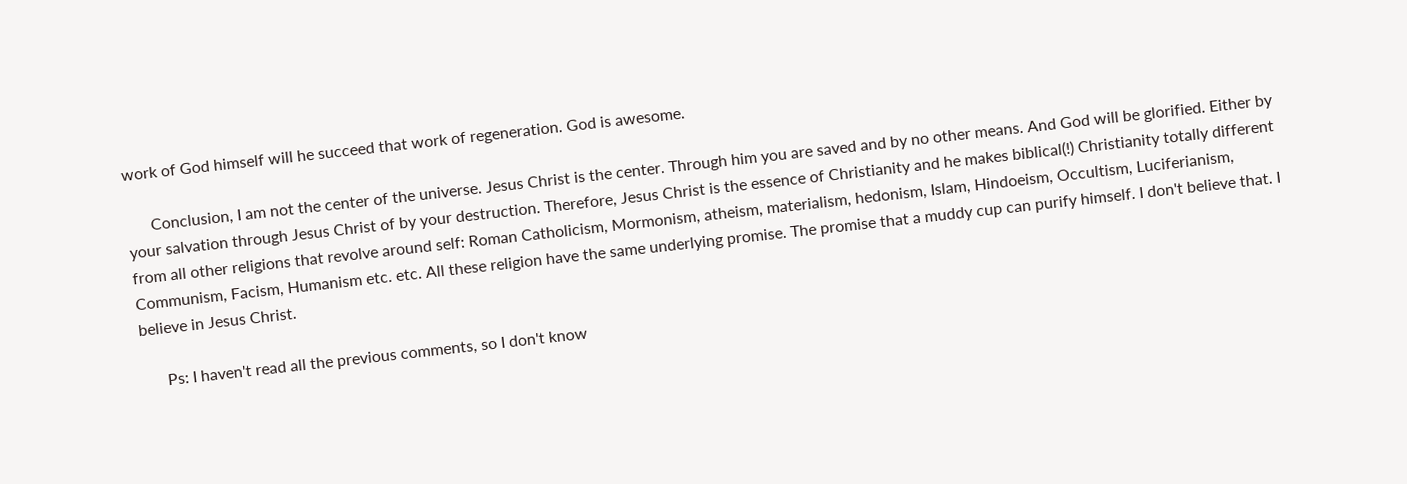work of God himself will he succeed that work of regeneration. God is awesome.

      Conclusion, I am not the center of the universe. Jesus Christ is the center. Through him you are saved and by no other means. And God will be glorified. Either by your salvation through Jesus Christ of by your destruction. Therefore, Jesus Christ is the essence of Christianity and he makes biblical(!) Christianity totally different from all other religions that revolve around self: Roman Catholicism, Mormonism, atheism, materialism, hedonism, Islam, Hindoeism, Occultism, Luciferianism, Communism, Facism, Humanism etc. etc. All these religion have the same underlying promise. The promise that a muddy cup can purify himself. I don't believe that. I believe in Jesus Christ.

      Ps: I haven't read all the previous comments, so I don't know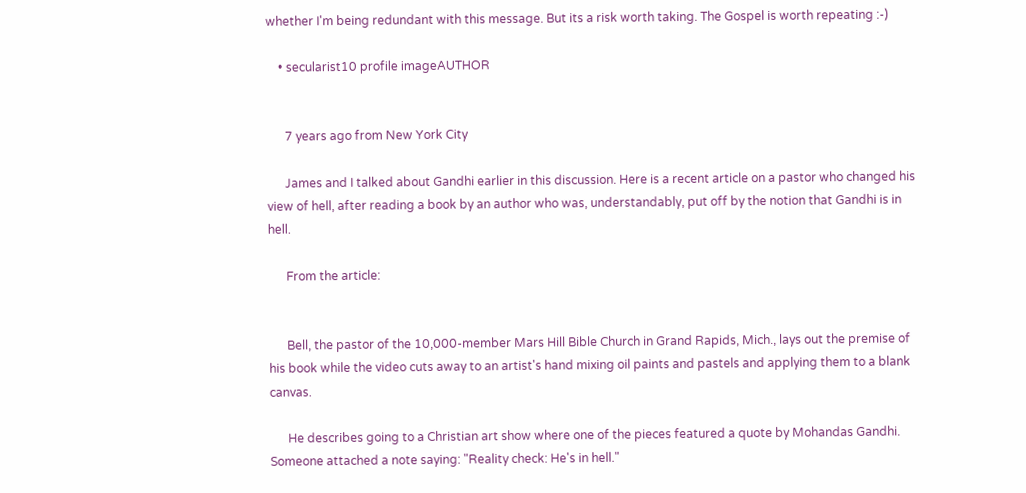whether I'm being redundant with this message. But its a risk worth taking. The Gospel is worth repeating :-)

    • secularist10 profile imageAUTHOR


      7 years ago from New York City

      James and I talked about Gandhi earlier in this discussion. Here is a recent article on a pastor who changed his view of hell, after reading a book by an author who was, understandably, put off by the notion that Gandhi is in hell.

      From the article:


      Bell, the pastor of the 10,000-member Mars Hill Bible Church in Grand Rapids, Mich., lays out the premise of his book while the video cuts away to an artist's hand mixing oil paints and pastels and applying them to a blank canvas.

      He describes going to a Christian art show where one of the pieces featured a quote by Mohandas Gandhi. Someone attached a note saying: "Reality check: He's in hell."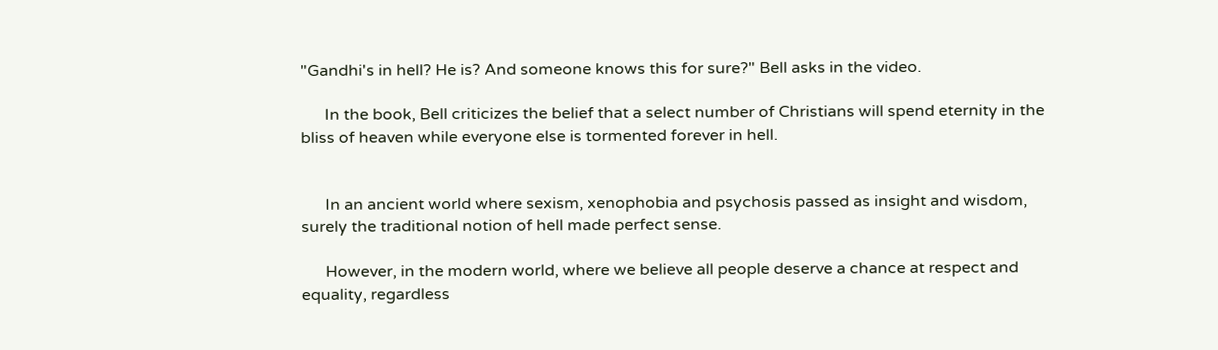"Gandhi's in hell? He is? And someone knows this for sure?" Bell asks in the video.

      In the book, Bell criticizes the belief that a select number of Christians will spend eternity in the bliss of heaven while everyone else is tormented forever in hell.


      In an ancient world where sexism, xenophobia and psychosis passed as insight and wisdom, surely the traditional notion of hell made perfect sense.

      However, in the modern world, where we believe all people deserve a chance at respect and equality, regardless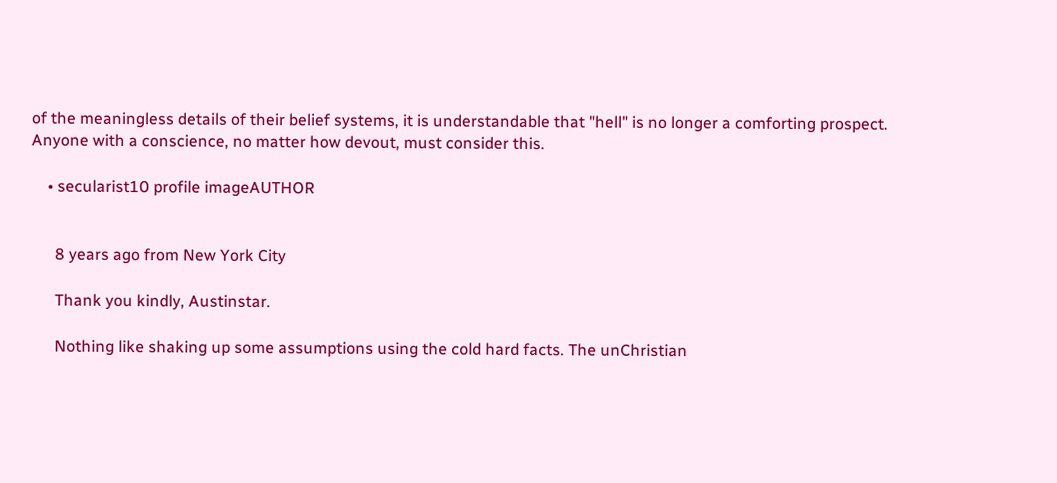of the meaningless details of their belief systems, it is understandable that "hell" is no longer a comforting prospect. Anyone with a conscience, no matter how devout, must consider this.

    • secularist10 profile imageAUTHOR


      8 years ago from New York City

      Thank you kindly, Austinstar.

      Nothing like shaking up some assumptions using the cold hard facts. The unChristian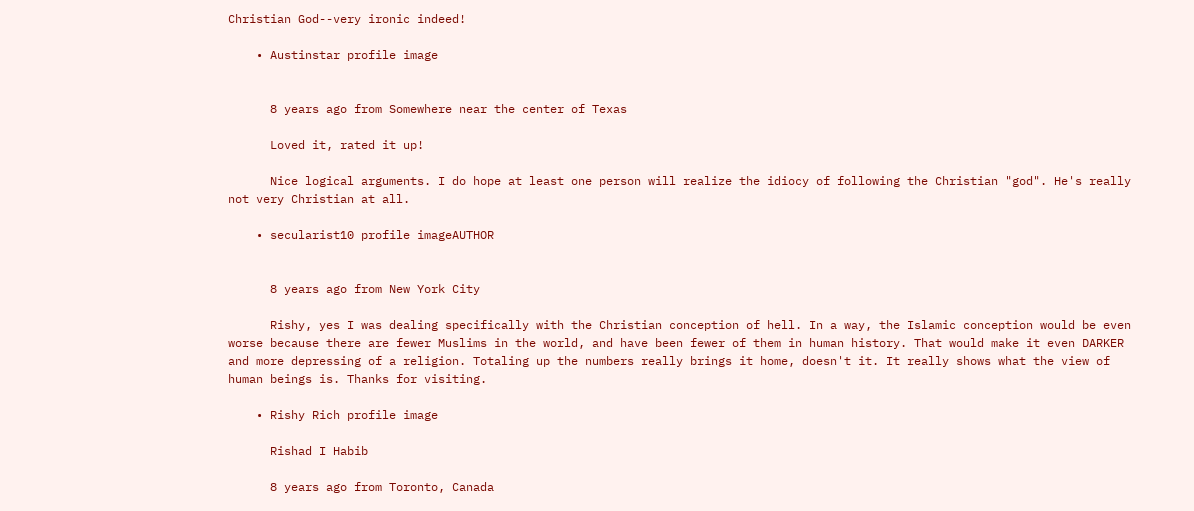Christian God--very ironic indeed!

    • Austinstar profile image


      8 years ago from Somewhere near the center of Texas

      Loved it, rated it up!

      Nice logical arguments. I do hope at least one person will realize the idiocy of following the Christian "god". He's really not very Christian at all.

    • secularist10 profile imageAUTHOR


      8 years ago from New York City

      Rishy, yes I was dealing specifically with the Christian conception of hell. In a way, the Islamic conception would be even worse because there are fewer Muslims in the world, and have been fewer of them in human history. That would make it even DARKER and more depressing of a religion. Totaling up the numbers really brings it home, doesn't it. It really shows what the view of human beings is. Thanks for visiting.

    • Rishy Rich profile image

      Rishad I Habib

      8 years ago from Toronto, Canada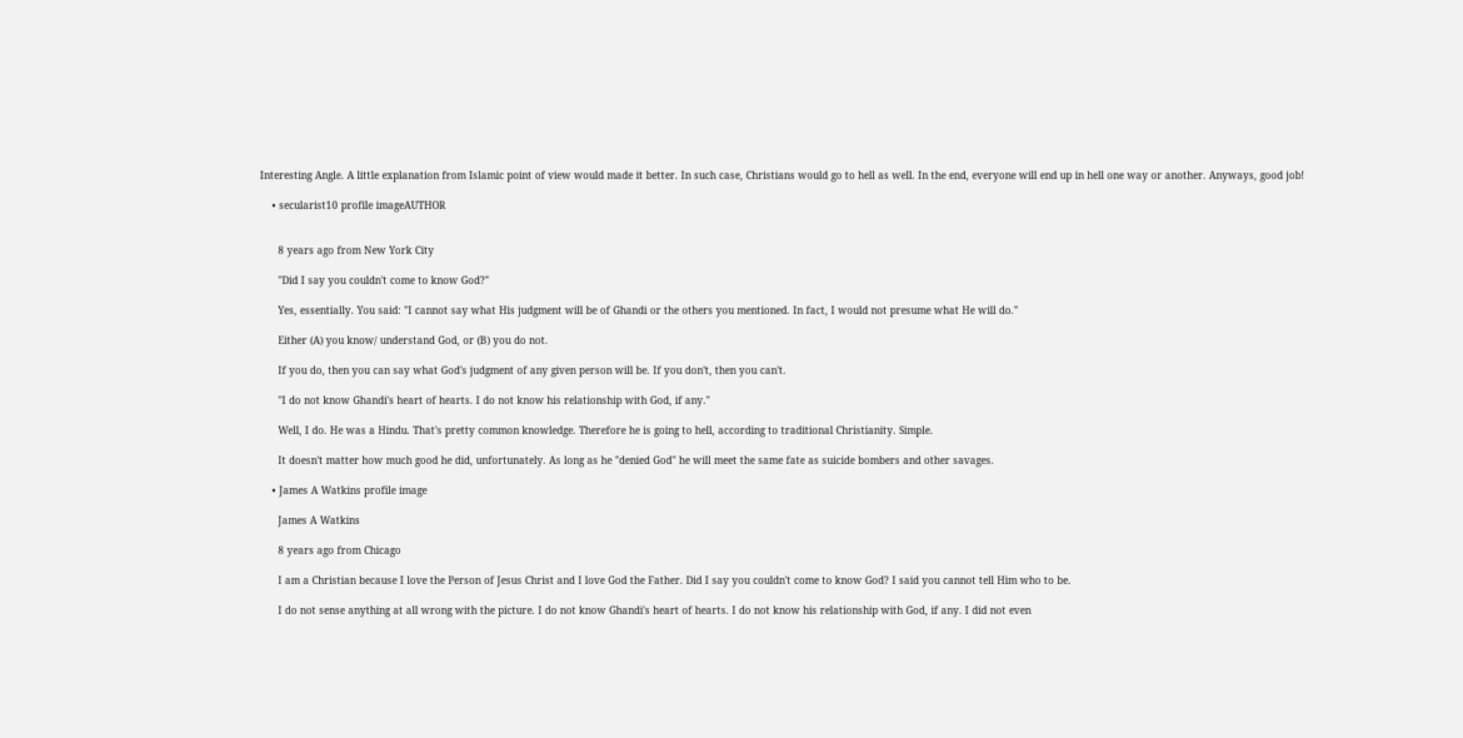Interesting Angle. A little explanation from Islamic point of view would made it better. In such case, Christians would go to hell as well. In the end, everyone will end up in hell one way or another. Anyways, good job!

    • secularist10 profile imageAUTHOR


      8 years ago from New York City

      "Did I say you couldn't come to know God?"

      Yes, essentially. You said: "I cannot say what His judgment will be of Ghandi or the others you mentioned. In fact, I would not presume what He will do."

      Either (A) you know/ understand God, or (B) you do not.

      If you do, then you can say what God's judgment of any given person will be. If you don't, then you can't.

      "I do not know Ghandi's heart of hearts. I do not know his relationship with God, if any."

      Well, I do. He was a Hindu. That's pretty common knowledge. Therefore he is going to hell, according to traditional Christianity. Simple.

      It doesn't matter how much good he did, unfortunately. As long as he "denied God" he will meet the same fate as suicide bombers and other savages.

    • James A Watkins profile image

      James A Watkins

      8 years ago from Chicago

      I am a Christian because I love the Person of Jesus Christ and I love God the Father. Did I say you couldn't come to know God? I said you cannot tell Him who to be.

      I do not sense anything at all wrong with the picture. I do not know Ghandi's heart of hearts. I do not know his relationship with God, if any. I did not even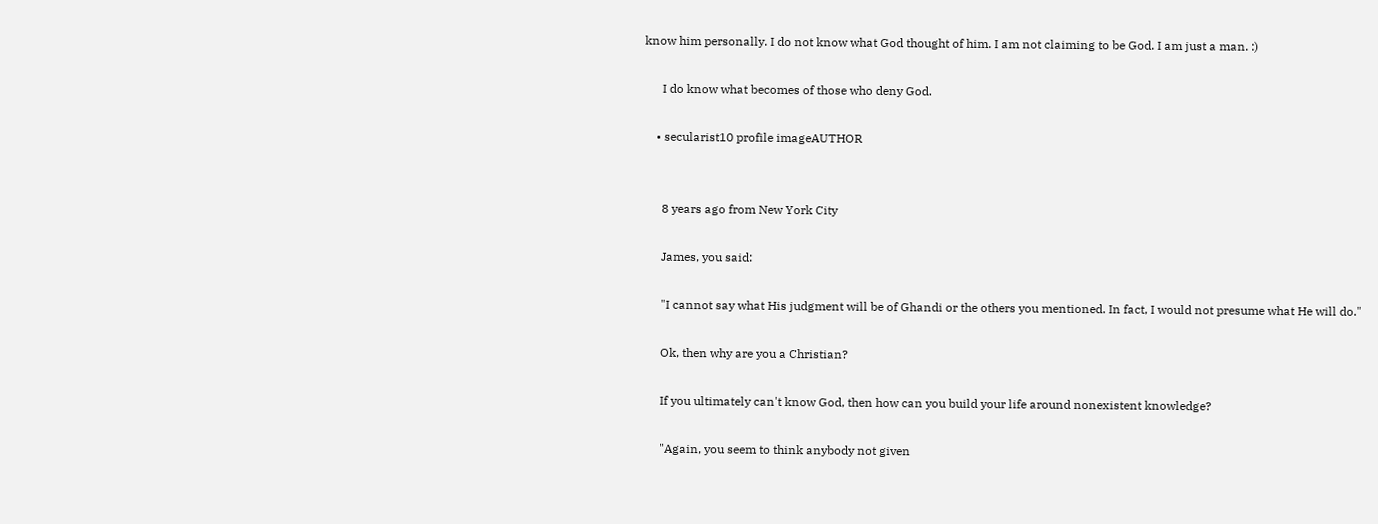know him personally. I do not know what God thought of him. I am not claiming to be God. I am just a man. :)

      I do know what becomes of those who deny God.

    • secularist10 profile imageAUTHOR


      8 years ago from New York City

      James, you said:

      "I cannot say what His judgment will be of Ghandi or the others you mentioned. In fact, I would not presume what He will do."

      Ok, then why are you a Christian?

      If you ultimately can't know God, then how can you build your life around nonexistent knowledge?

      "Again, you seem to think anybody not given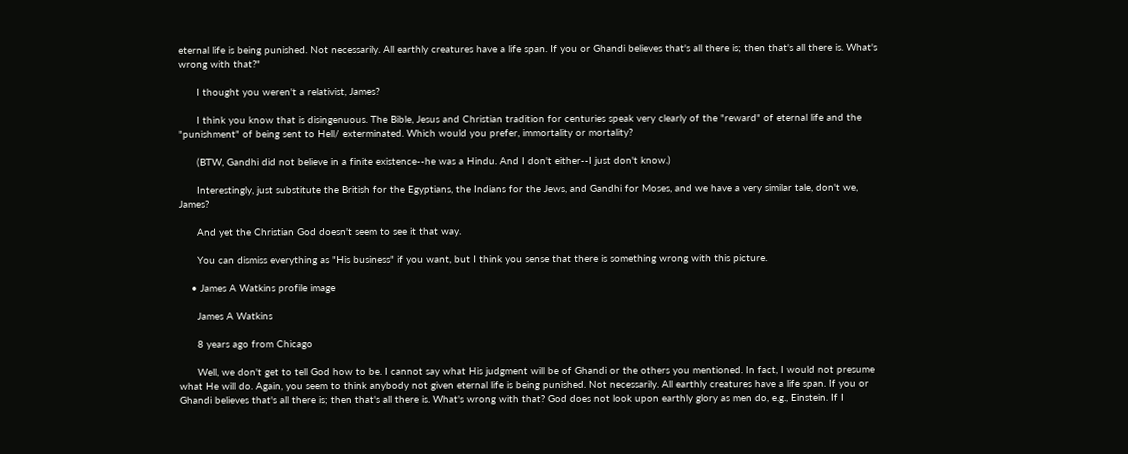eternal life is being punished. Not necessarily. All earthly creatures have a life span. If you or Ghandi believes that's all there is; then that's all there is. What's wrong with that?"

      I thought you weren't a relativist, James?

      I think you know that is disingenuous. The Bible, Jesus and Christian tradition for centuries speak very clearly of the "reward" of eternal life and the "punishment" of being sent to Hell/ exterminated. Which would you prefer, immortality or mortality?

      (BTW, Gandhi did not believe in a finite existence--he was a Hindu. And I don't either--I just don't know.)

      Interestingly, just substitute the British for the Egyptians, the Indians for the Jews, and Gandhi for Moses, and we have a very similar tale, don't we, James?

      And yet the Christian God doesn't seem to see it that way.

      You can dismiss everything as "His business" if you want, but I think you sense that there is something wrong with this picture.

    • James A Watkins profile image

      James A Watkins

      8 years ago from Chicago

      Well, we don't get to tell God how to be. I cannot say what His judgment will be of Ghandi or the others you mentioned. In fact, I would not presume what He will do. Again, you seem to think anybody not given eternal life is being punished. Not necessarily. All earthly creatures have a life span. If you or Ghandi believes that's all there is; then that's all there is. What's wrong with that? God does not look upon earthly glory as men do, e.g., Einstein. If I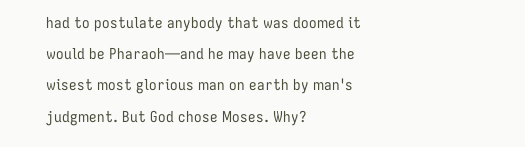had to postulate anybody that was doomed it would be Pharaoh—and he may have been the wisest most glorious man on earth by man's judgment. But God chose Moses. Why?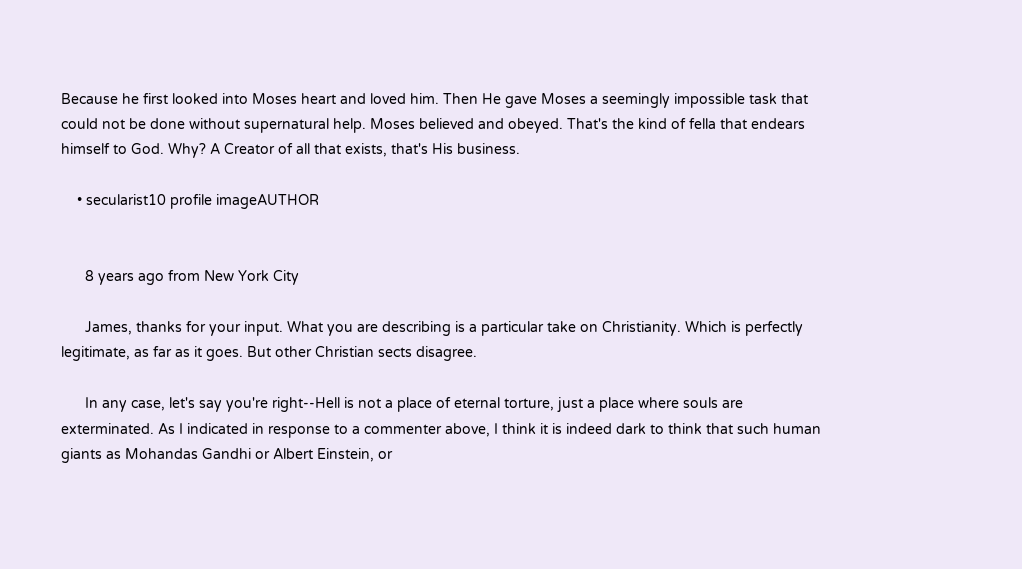Because he first looked into Moses heart and loved him. Then He gave Moses a seemingly impossible task that could not be done without supernatural help. Moses believed and obeyed. That's the kind of fella that endears himself to God. Why? A Creator of all that exists, that's His business.

    • secularist10 profile imageAUTHOR


      8 years ago from New York City

      James, thanks for your input. What you are describing is a particular take on Christianity. Which is perfectly legitimate, as far as it goes. But other Christian sects disagree.

      In any case, let's say you're right--Hell is not a place of eternal torture, just a place where souls are exterminated. As I indicated in response to a commenter above, I think it is indeed dark to think that such human giants as Mohandas Gandhi or Albert Einstein, or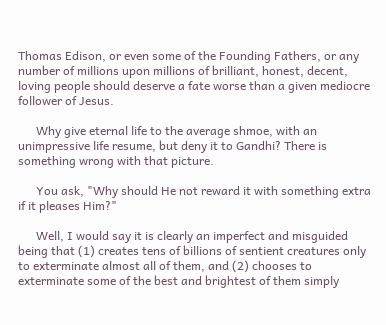Thomas Edison, or even some of the Founding Fathers, or any number of millions upon millions of brilliant, honest, decent, loving people should deserve a fate worse than a given mediocre follower of Jesus.

      Why give eternal life to the average shmoe, with an unimpressive life resume, but deny it to Gandhi? There is something wrong with that picture.

      You ask, "Why should He not reward it with something extra if it pleases Him?"

      Well, I would say it is clearly an imperfect and misguided being that (1) creates tens of billions of sentient creatures only to exterminate almost all of them, and (2) chooses to exterminate some of the best and brightest of them simply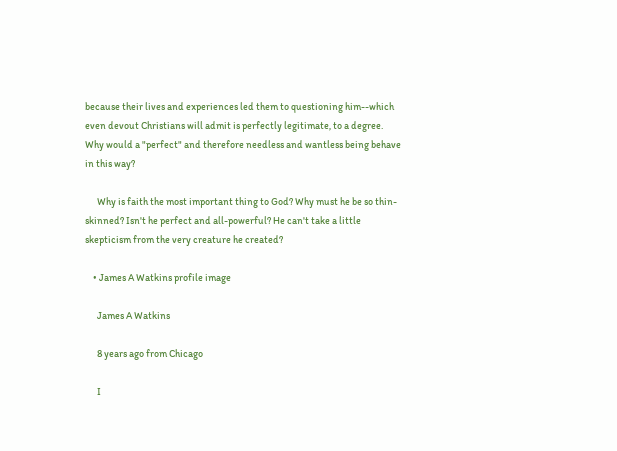because their lives and experiences led them to questioning him--which even devout Christians will admit is perfectly legitimate, to a degree. Why would a "perfect" and therefore needless and wantless being behave in this way?

      Why is faith the most important thing to God? Why must he be so thin-skinned? Isn't he perfect and all-powerful? He can't take a little skepticism from the very creature he created?

    • James A Watkins profile image

      James A Watkins

      8 years ago from Chicago

      I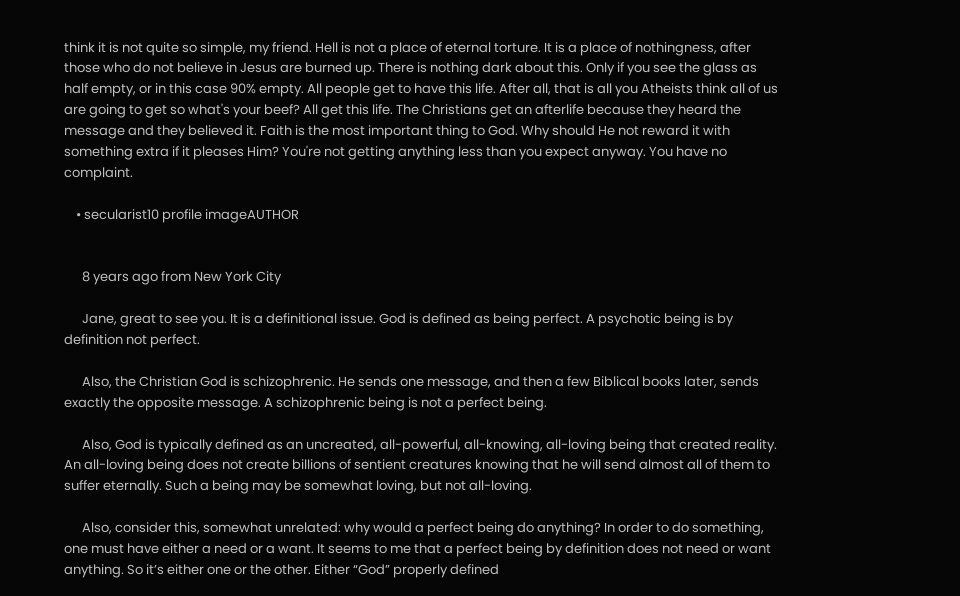think it is not quite so simple, my friend. Hell is not a place of eternal torture. It is a place of nothingness, after those who do not believe in Jesus are burned up. There is nothing dark about this. Only if you see the glass as half empty, or in this case 90% empty. All people get to have this life. After all, that is all you Atheists think all of us are going to get so what's your beef? All get this life. The Christians get an afterlife because they heard the message and they believed it. Faith is the most important thing to God. Why should He not reward it with something extra if it pleases Him? You're not getting anything less than you expect anyway. You have no complaint.

    • secularist10 profile imageAUTHOR


      8 years ago from New York City

      Jane, great to see you. It is a definitional issue. God is defined as being perfect. A psychotic being is by definition not perfect.

      Also, the Christian God is schizophrenic. He sends one message, and then a few Biblical books later, sends exactly the opposite message. A schizophrenic being is not a perfect being.

      Also, God is typically defined as an uncreated, all-powerful, all-knowing, all-loving being that created reality. An all-loving being does not create billions of sentient creatures knowing that he will send almost all of them to suffer eternally. Such a being may be somewhat loving, but not all-loving.

      Also, consider this, somewhat unrelated: why would a perfect being do anything? In order to do something, one must have either a need or a want. It seems to me that a perfect being by definition does not need or want anything. So it’s either one or the other. Either “God” properly defined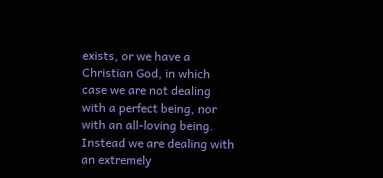exists, or we have a Christian God, in which case we are not dealing with a perfect being, nor with an all-loving being. Instead we are dealing with an extremely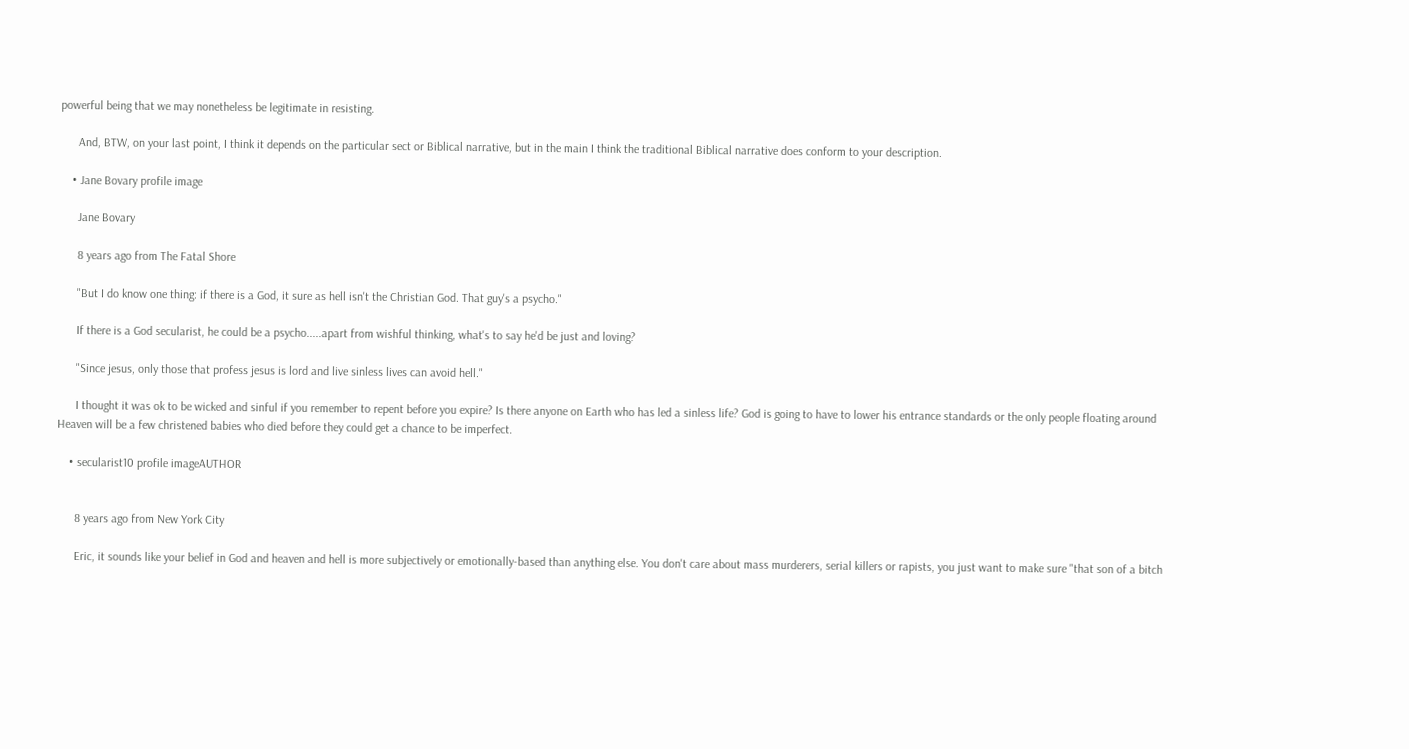powerful being that we may nonetheless be legitimate in resisting.

      And, BTW, on your last point, I think it depends on the particular sect or Biblical narrative, but in the main I think the traditional Biblical narrative does conform to your description.

    • Jane Bovary profile image

      Jane Bovary

      8 years ago from The Fatal Shore

      "But I do know one thing: if there is a God, it sure as hell isn't the Christian God. That guy's a psycho."

      If there is a God secularist, he could be a psycho.....apart from wishful thinking, what's to say he'd be just and loving?

      "Since jesus, only those that profess jesus is lord and live sinless lives can avoid hell."

      I thought it was ok to be wicked and sinful if you remember to repent before you expire? Is there anyone on Earth who has led a sinless life? God is going to have to lower his entrance standards or the only people floating around Heaven will be a few christened babies who died before they could get a chance to be imperfect.

    • secularist10 profile imageAUTHOR


      8 years ago from New York City

      Eric, it sounds like your belief in God and heaven and hell is more subjectively or emotionally-based than anything else. You don't care about mass murderers, serial killers or rapists, you just want to make sure "that son of a bitch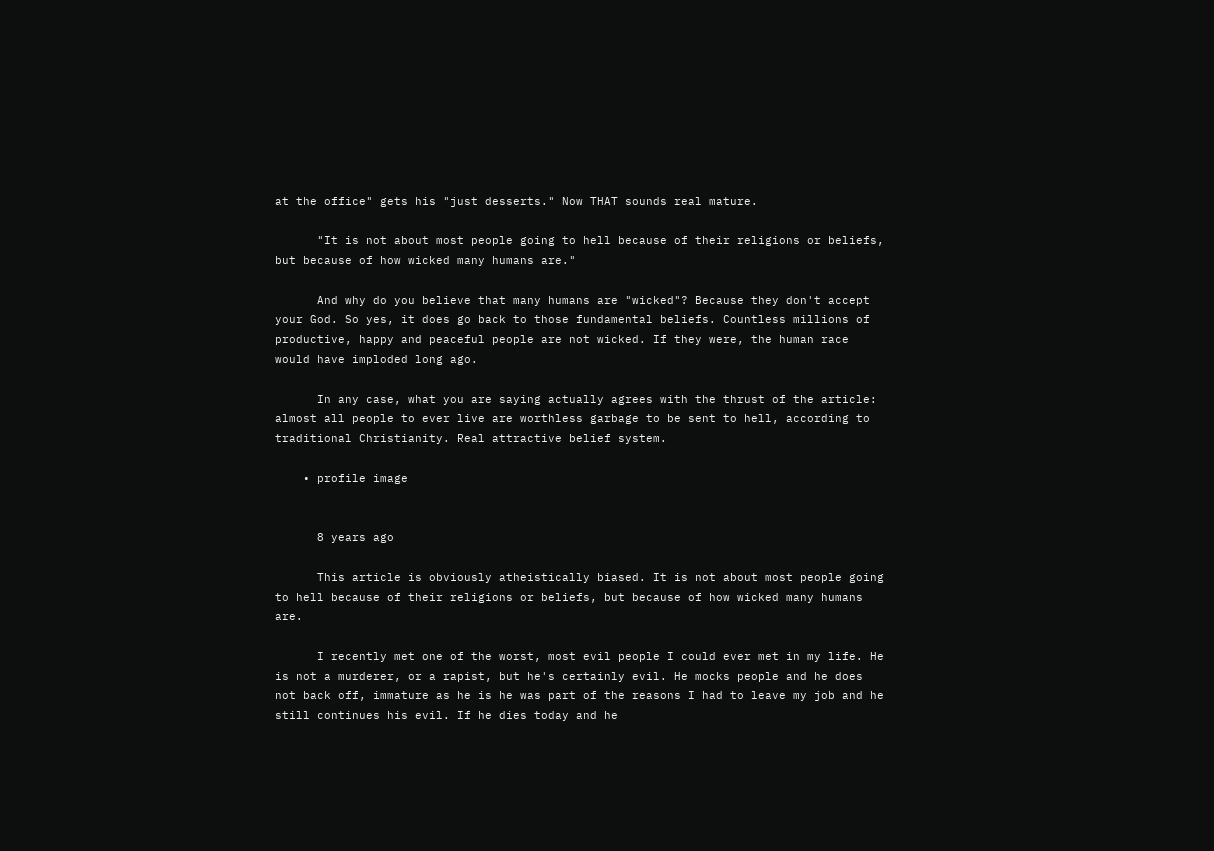at the office" gets his "just desserts." Now THAT sounds real mature.

      "It is not about most people going to hell because of their religions or beliefs, but because of how wicked many humans are."

      And why do you believe that many humans are "wicked"? Because they don't accept your God. So yes, it does go back to those fundamental beliefs. Countless millions of productive, happy and peaceful people are not wicked. If they were, the human race would have imploded long ago.

      In any case, what you are saying actually agrees with the thrust of the article: almost all people to ever live are worthless garbage to be sent to hell, according to traditional Christianity. Real attractive belief system.

    • profile image


      8 years ago

      This article is obviously atheistically biased. It is not about most people going to hell because of their religions or beliefs, but because of how wicked many humans are.

      I recently met one of the worst, most evil people I could ever met in my life. He is not a murderer, or a rapist, but he's certainly evil. He mocks people and he does not back off, immature as he is he was part of the reasons I had to leave my job and he still continues his evil. If he dies today and he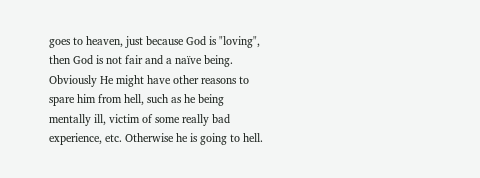goes to heaven, just because God is "loving", then God is not fair and a naïve being. Obviously He might have other reasons to spare him from hell, such as he being mentally ill, victim of some really bad experience, etc. Otherwise he is going to hell.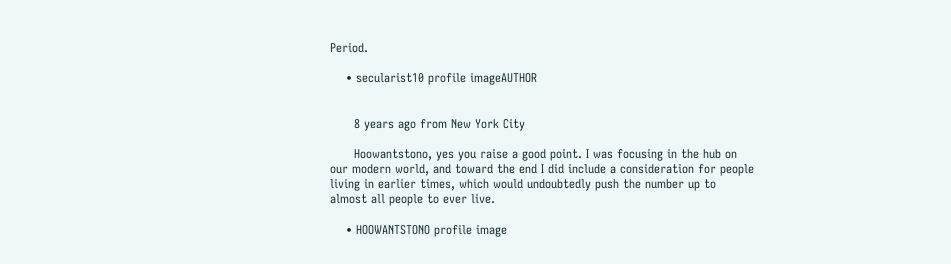Period.

    • secularist10 profile imageAUTHOR


      8 years ago from New York City

      Hoowantstono, yes you raise a good point. I was focusing in the hub on our modern world, and toward the end I did include a consideration for people living in earlier times, which would undoubtedly push the number up to almost all people to ever live.

    • HOOWANTSTONO profile image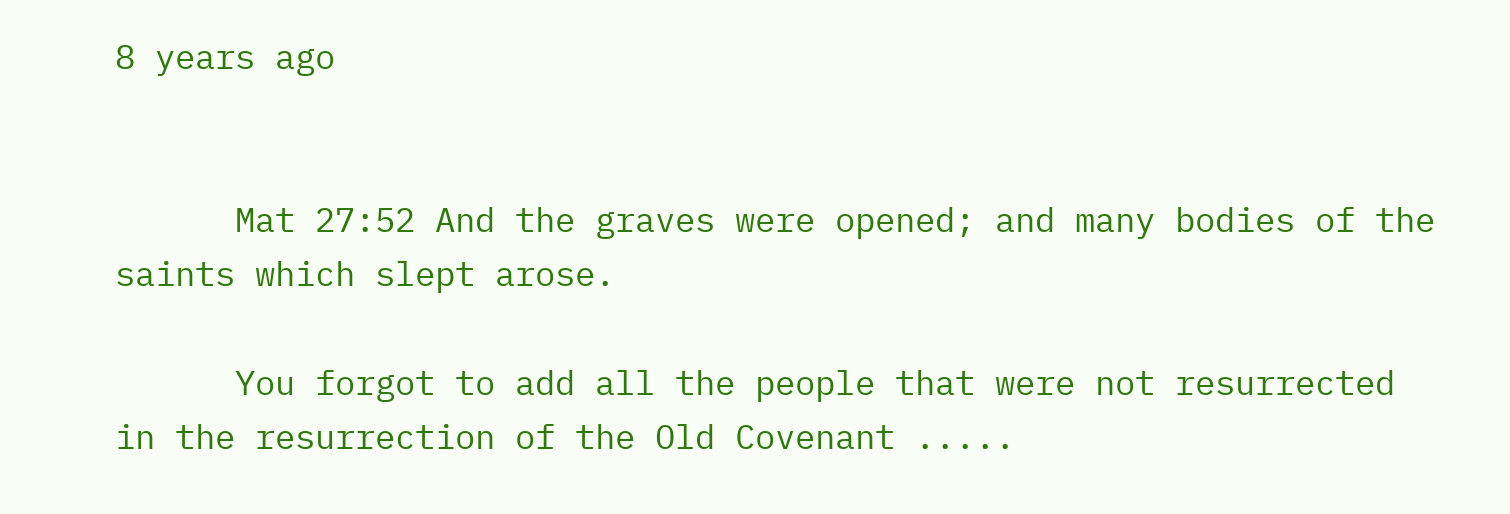8 years ago


      Mat 27:52 And the graves were opened; and many bodies of the saints which slept arose.

      You forgot to add all the people that were not resurrected in the resurrection of the Old Covenant .....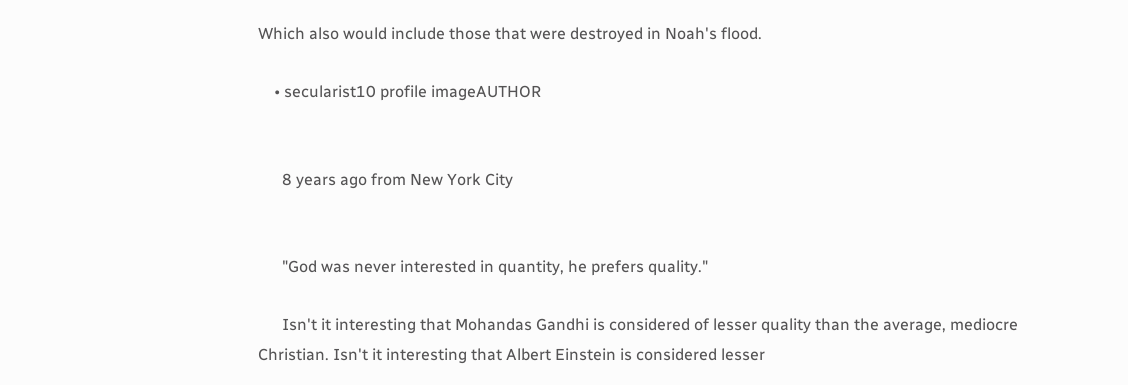Which also would include those that were destroyed in Noah's flood.

    • secularist10 profile imageAUTHOR


      8 years ago from New York City


      "God was never interested in quantity, he prefers quality."

      Isn't it interesting that Mohandas Gandhi is considered of lesser quality than the average, mediocre Christian. Isn't it interesting that Albert Einstein is considered lesser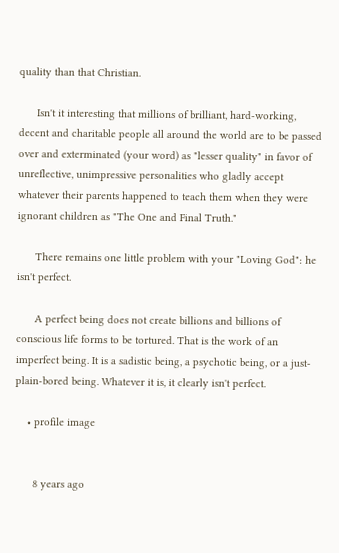quality than that Christian.

      Isn't it interesting that millions of brilliant, hard-working, decent and charitable people all around the world are to be passed over and exterminated (your word) as "lesser quality" in favor of unreflective, unimpressive personalities who gladly accept whatever their parents happened to teach them when they were ignorant children as "The One and Final Truth."

      There remains one little problem with your "Loving God": he isn't perfect.

      A perfect being does not create billions and billions of conscious life forms to be tortured. That is the work of an imperfect being. It is a sadistic being, a psychotic being, or a just-plain-bored being. Whatever it is, it clearly isn't perfect.

    • profile image


      8 years ago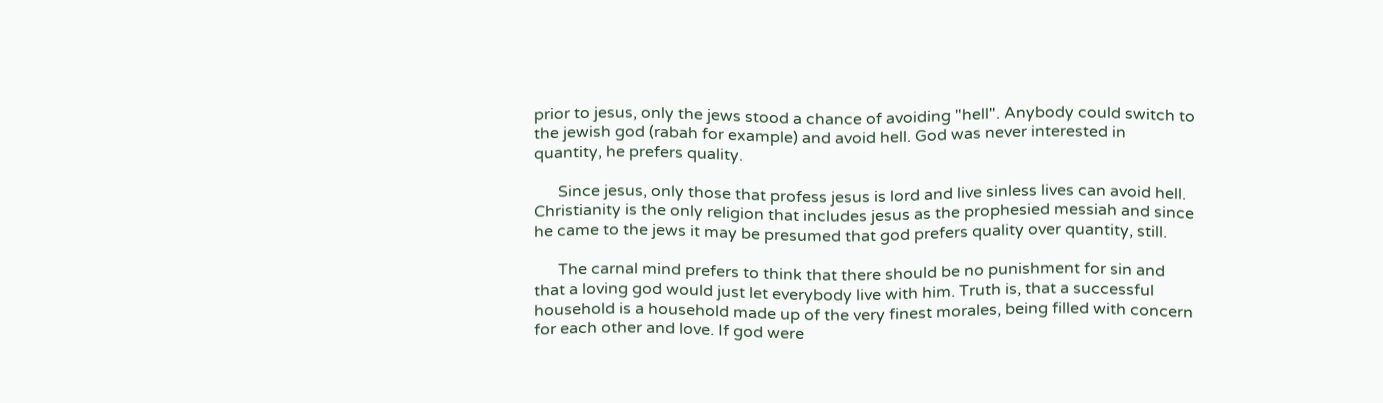prior to jesus, only the jews stood a chance of avoiding "hell". Anybody could switch to the jewish god (rabah for example) and avoid hell. God was never interested in quantity, he prefers quality.

      Since jesus, only those that profess jesus is lord and live sinless lives can avoid hell. Christianity is the only religion that includes jesus as the prophesied messiah and since he came to the jews it may be presumed that god prefers quality over quantity, still.

      The carnal mind prefers to think that there should be no punishment for sin and that a loving god would just let everybody live with him. Truth is, that a successful household is a household made up of the very finest morales, being filled with concern for each other and love. If god were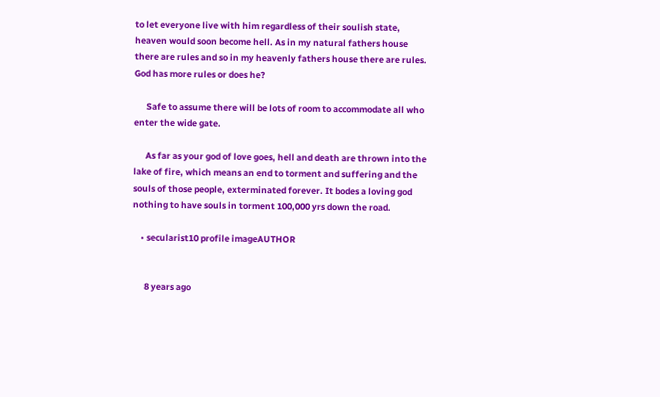to let everyone live with him regardless of their soulish state, heaven would soon become hell. As in my natural fathers house there are rules and so in my heavenly fathers house there are rules. God has more rules or does he?

      Safe to assume there will be lots of room to accommodate all who enter the wide gate.

      As far as your god of love goes, hell and death are thrown into the lake of fire, which means an end to torment and suffering and the souls of those people, exterminated forever. It bodes a loving god nothing to have souls in torment 100,000 yrs down the road.

    • secularist10 profile imageAUTHOR


      8 years ago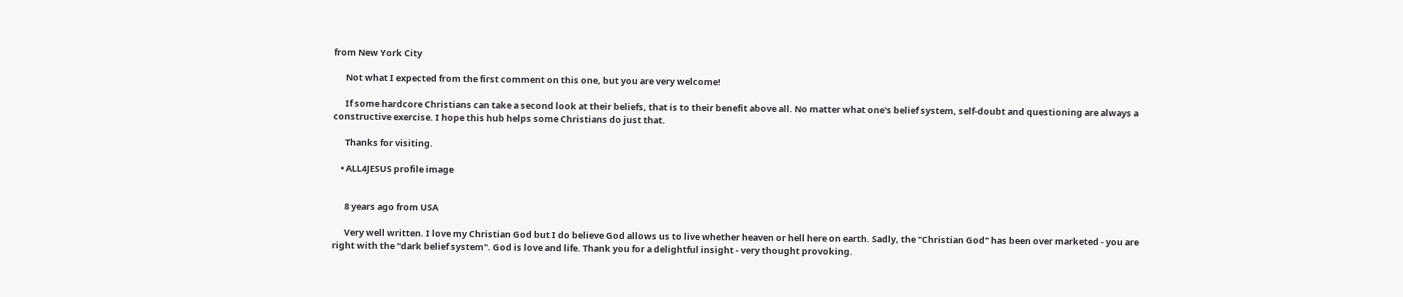from New York City

      Not what I expected from the first comment on this one, but you are very welcome!

      If some hardcore Christians can take a second look at their beliefs, that is to their benefit above all. No matter what one's belief system, self-doubt and questioning are always a constructive exercise. I hope this hub helps some Christians do just that.

      Thanks for visiting.

    • ALL4JESUS profile image


      8 years ago from USA

      Very well written. I love my Christian God but I do believe God allows us to live whether heaven or hell here on earth. Sadly, the "Christian God" has been over marketed - you are right with the "dark belief system". God is love and life. Thank you for a delightful insight - very thought provoking.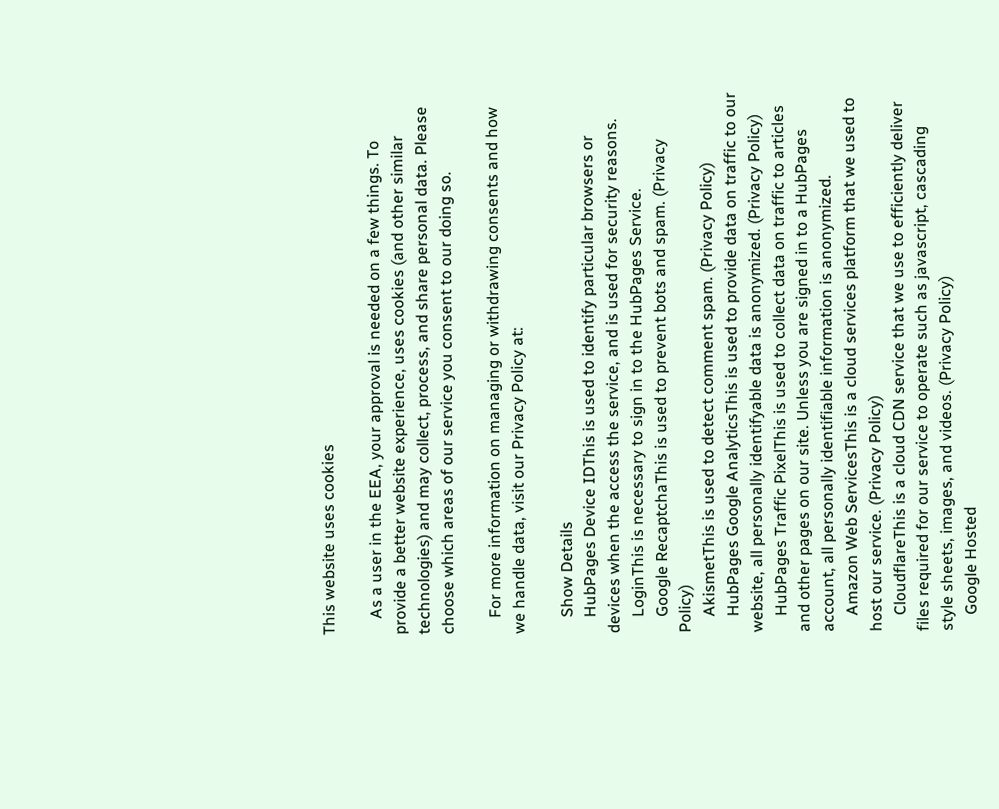This website uses cookies

    As a user in the EEA, your approval is needed on a few things. To provide a better website experience, uses cookies (and other similar technologies) and may collect, process, and share personal data. Please choose which areas of our service you consent to our doing so.

    For more information on managing or withdrawing consents and how we handle data, visit our Privacy Policy at:

    Show Details
    HubPages Device IDThis is used to identify particular browsers or devices when the access the service, and is used for security reasons.
    LoginThis is necessary to sign in to the HubPages Service.
    Google RecaptchaThis is used to prevent bots and spam. (Privacy Policy)
    AkismetThis is used to detect comment spam. (Privacy Policy)
    HubPages Google AnalyticsThis is used to provide data on traffic to our website, all personally identifyable data is anonymized. (Privacy Policy)
    HubPages Traffic PixelThis is used to collect data on traffic to articles and other pages on our site. Unless you are signed in to a HubPages account, all personally identifiable information is anonymized.
    Amazon Web ServicesThis is a cloud services platform that we used to host our service. (Privacy Policy)
    CloudflareThis is a cloud CDN service that we use to efficiently deliver files required for our service to operate such as javascript, cascading style sheets, images, and videos. (Privacy Policy)
    Google Hosted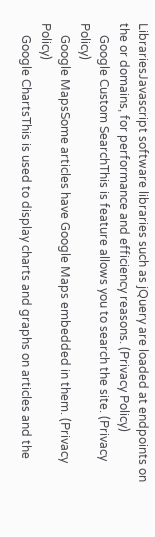LibrariesJavascript software libraries such as jQuery are loaded at endpoints on the or domains, for performance and efficiency reasons. (Privacy Policy)
    Google Custom SearchThis is feature allows you to search the site. (Privacy Policy)
    Google MapsSome articles have Google Maps embedded in them. (Privacy Policy)
    Google ChartsThis is used to display charts and graphs on articles and the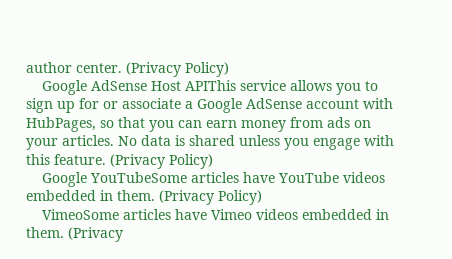author center. (Privacy Policy)
    Google AdSense Host APIThis service allows you to sign up for or associate a Google AdSense account with HubPages, so that you can earn money from ads on your articles. No data is shared unless you engage with this feature. (Privacy Policy)
    Google YouTubeSome articles have YouTube videos embedded in them. (Privacy Policy)
    VimeoSome articles have Vimeo videos embedded in them. (Privacy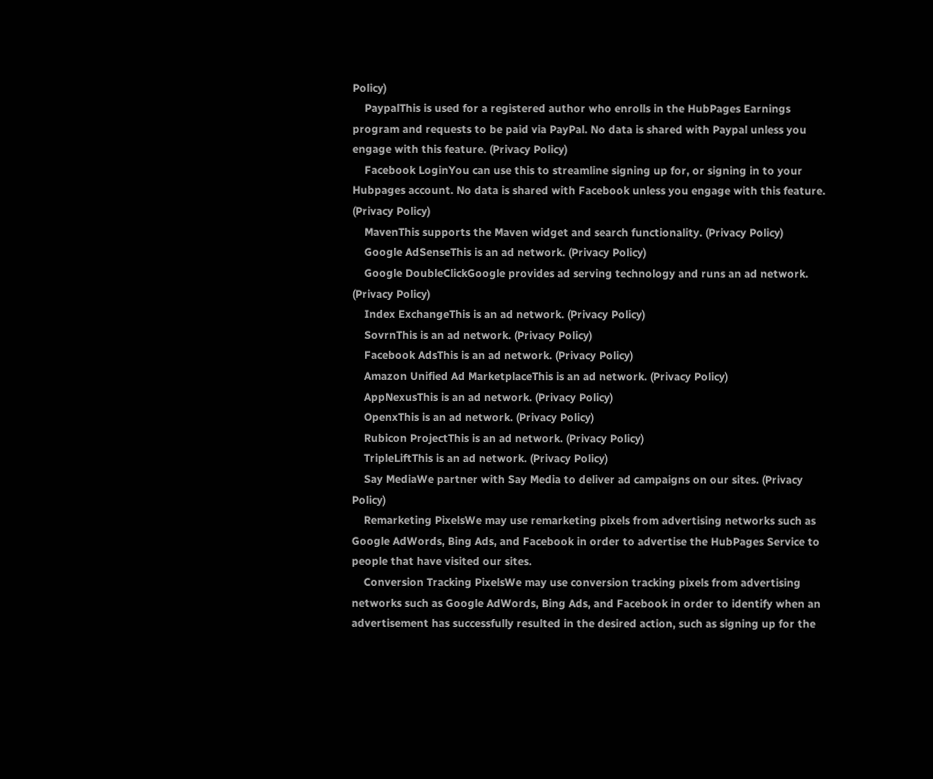Policy)
    PaypalThis is used for a registered author who enrolls in the HubPages Earnings program and requests to be paid via PayPal. No data is shared with Paypal unless you engage with this feature. (Privacy Policy)
    Facebook LoginYou can use this to streamline signing up for, or signing in to your Hubpages account. No data is shared with Facebook unless you engage with this feature. (Privacy Policy)
    MavenThis supports the Maven widget and search functionality. (Privacy Policy)
    Google AdSenseThis is an ad network. (Privacy Policy)
    Google DoubleClickGoogle provides ad serving technology and runs an ad network. (Privacy Policy)
    Index ExchangeThis is an ad network. (Privacy Policy)
    SovrnThis is an ad network. (Privacy Policy)
    Facebook AdsThis is an ad network. (Privacy Policy)
    Amazon Unified Ad MarketplaceThis is an ad network. (Privacy Policy)
    AppNexusThis is an ad network. (Privacy Policy)
    OpenxThis is an ad network. (Privacy Policy)
    Rubicon ProjectThis is an ad network. (Privacy Policy)
    TripleLiftThis is an ad network. (Privacy Policy)
    Say MediaWe partner with Say Media to deliver ad campaigns on our sites. (Privacy Policy)
    Remarketing PixelsWe may use remarketing pixels from advertising networks such as Google AdWords, Bing Ads, and Facebook in order to advertise the HubPages Service to people that have visited our sites.
    Conversion Tracking PixelsWe may use conversion tracking pixels from advertising networks such as Google AdWords, Bing Ads, and Facebook in order to identify when an advertisement has successfully resulted in the desired action, such as signing up for the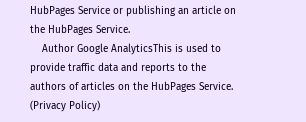HubPages Service or publishing an article on the HubPages Service.
    Author Google AnalyticsThis is used to provide traffic data and reports to the authors of articles on the HubPages Service. (Privacy Policy)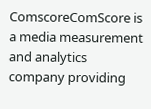ComscoreComScore is a media measurement and analytics company providing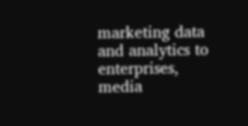marketing data and analytics to enterprises, media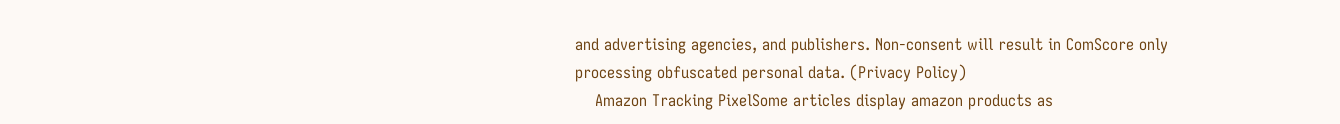and advertising agencies, and publishers. Non-consent will result in ComScore only processing obfuscated personal data. (Privacy Policy)
    Amazon Tracking PixelSome articles display amazon products as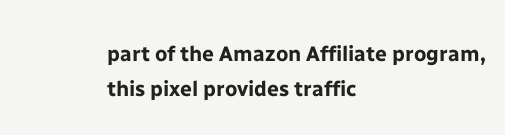part of the Amazon Affiliate program, this pixel provides traffic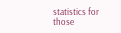statistics for those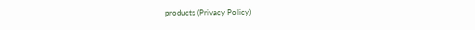products (Privacy Policy)